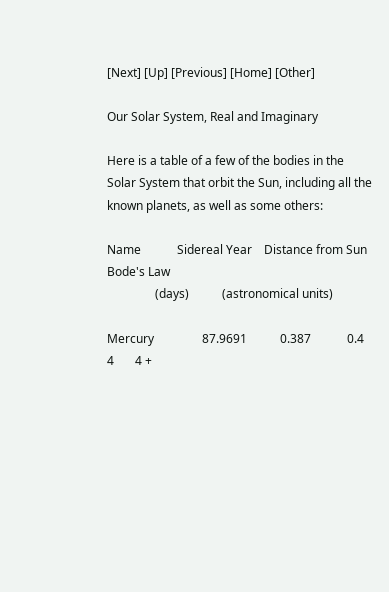[Next] [Up] [Previous] [Home] [Other]

Our Solar System, Real and Imaginary

Here is a table of a few of the bodies in the Solar System that orbit the Sun, including all the known planets, as well as some others:

Name            Sidereal Year    Distance from Sun       Bode's Law
                (days)           (astronomical units)

Mercury                87.9691           0.387            0.4           4       4 +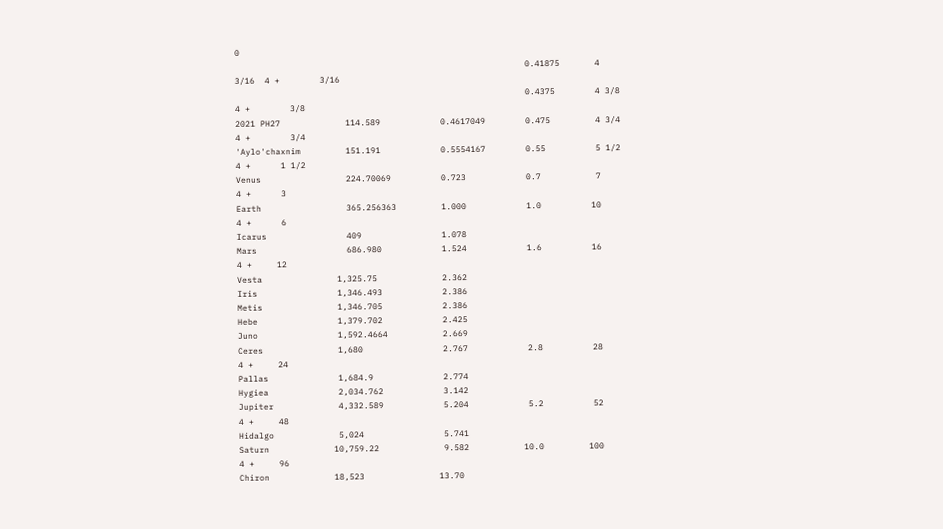0
                                                          0.41875       4 3/16  4 +        3/16
                                                          0.4375        4 3/8   4 +        3/8
2021 PH27             114.589            0.4617049        0.475         4 3/4   4 +        3/4
'Aylo'chaxnim         151.191            0.5554167        0.55          5 1/2   4 +      1 1/2
Venus                 224.70069          0.723            0.7           7       4 +      3
Earth                 365.256363         1.000            1.0          10       4 +      6
Icarus                409                1.078
Mars                  686.980            1.524            1.6          16       4 +     12
Vesta               1,325.75             2.362
Iris                1,346.493            2.386
Metis               1,346.705            2.386
Hebe                1,379.702            2.425
Juno                1,592.4664           2.669
Ceres               1,680                2.767            2.8          28       4 +     24
Pallas              1,684.9              2.774
Hygiea              2,034.762            3.142
Jupiter             4,332.589            5.204            5.2          52       4 +     48
Hidalgo             5,024                5.741
Saturn             10,759.22             9.582           10.0         100       4 +     96
Chiron             18,523               13.70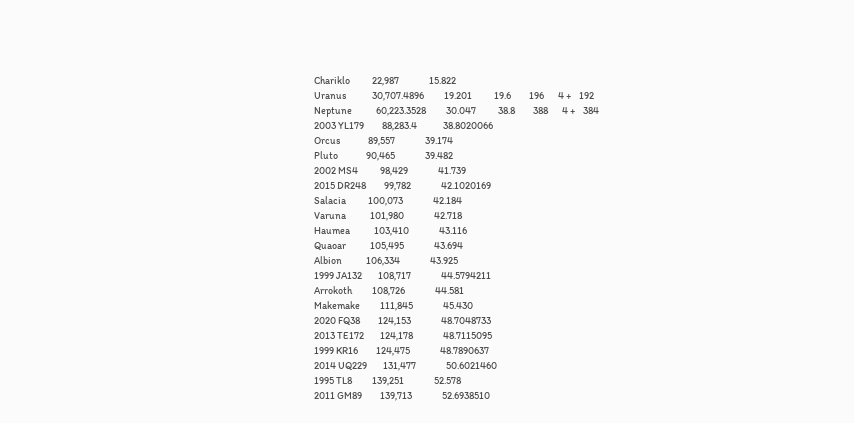Chariklo           22,987               15.822
Uranus             30,707.4896          19.201           19.6         196       4 +    192
Neptune            60,223.3528          30.047           38.8         388       4 +    384
2003 YL179         88,283.4             38.8020066
Orcus              89,557               39.174
Pluto              90,465               39.482
2002 MS4           98,429               41.739
2015 DR248         99,782               42.1020169
Salacia           100,073               42.184
Varuna            101,980               42.718
Haumea            103,410               43.116
Quaoar            105,495               43.694
Albion            106,334               43.925
1999 JA132        108,717               44.5794211
Arrokoth          108,726               44.581
Makemake          111,845               45.430
2020 FQ38         124,153               48.7048733
2013 TE172        124,178               48.7115095
1999 KR16         124,475               48.7890637
2014 UQ229        131,477               50.6021460
1995 TL8          139,251               52.578
2011 GM89         139,713               52.6938510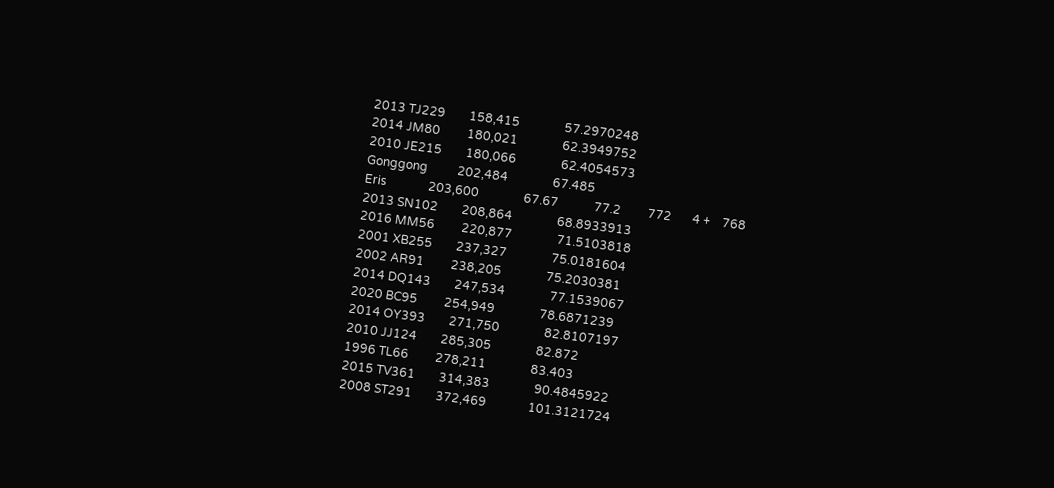2013 TJ229        158,415               57.2970248
2014 JM80         180,021               62.3949752
2010 JE215        180,066               62.4054573
Gonggong          202,484               67.485
Eris              203,600               67.67            77.2         772       4 +    768
2013 SN102        208,864               68.8933913
2016 MM56         220,877               71.5103818
2001 XB255        237,327               75.0181604
2002 AR91         238,205               75.2030381
2014 DQ143        247,534               77.1539067
2020 BC95         254,949               78.6871239
2014 OY393        271,750               82.8107197
2010 JJ124        285,305               82.872
1996 TL66         278,211               83.403
2015 TV361        314,383               90.4845922
2008 ST291        372,469              101.3121724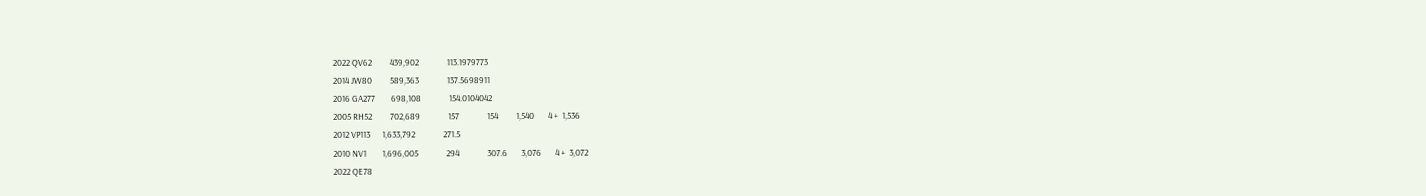2022 QV62         439,902              113.1979773
2014 JW80         589,363              137.5698911
2016 GA277        698,108              154.0104042
2005 RH52         702,689              157              154         1,540       4 +  1,536
2012 VP113      1,633,792              271.5
2010 NV1        1,696,005              294              307.6       3,076       4 +  3,072
2022 QE78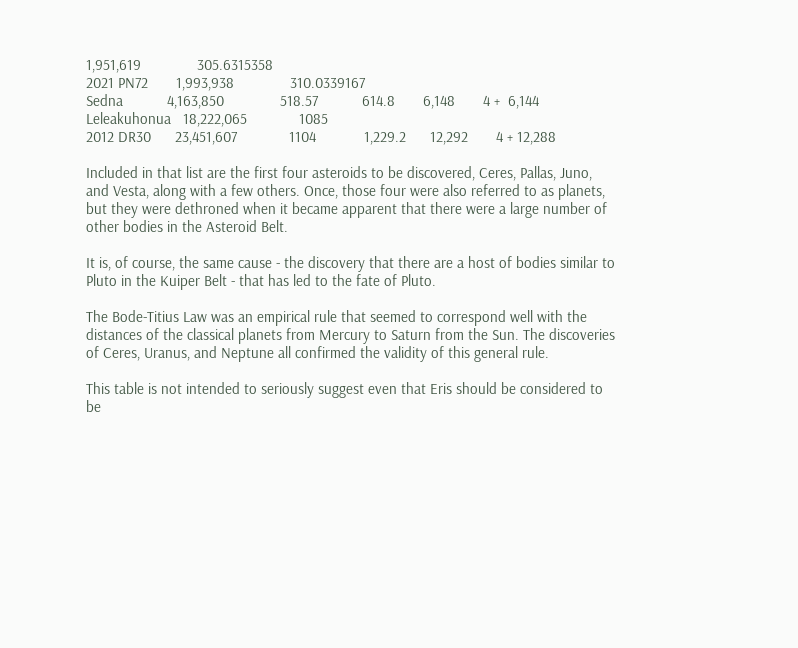1,951,619              305.6315358
2021 PN72       1,993,938              310.0339167
Sedna           4,163,850              518.57           614.8       6,148       4 +  6,144
Leleakuhonua   18,222,065             1085
2012 DR30      23,451,607             1104            1,229.2      12,292       4 + 12,288

Included in that list are the first four asteroids to be discovered, Ceres, Pallas, Juno, and Vesta, along with a few others. Once, those four were also referred to as planets, but they were dethroned when it became apparent that there were a large number of other bodies in the Asteroid Belt.

It is, of course, the same cause - the discovery that there are a host of bodies similar to Pluto in the Kuiper Belt - that has led to the fate of Pluto.

The Bode-Titius Law was an empirical rule that seemed to correspond well with the distances of the classical planets from Mercury to Saturn from the Sun. The discoveries of Ceres, Uranus, and Neptune all confirmed the validity of this general rule.

This table is not intended to seriously suggest even that Eris should be considered to be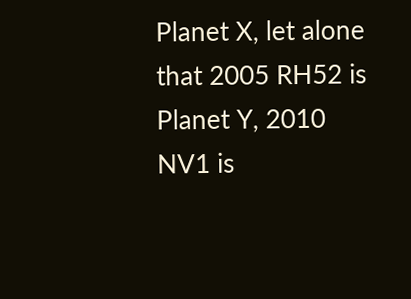Planet X, let alone that 2005 RH52 is Planet Y, 2010 NV1 is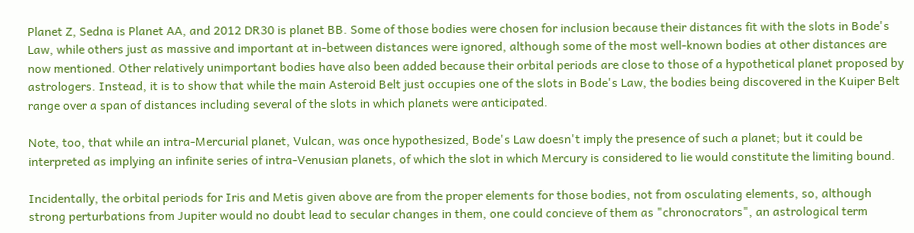Planet Z, Sedna is Planet AA, and 2012 DR30 is planet BB. Some of those bodies were chosen for inclusion because their distances fit with the slots in Bode's Law, while others just as massive and important at in-between distances were ignored, although some of the most well-known bodies at other distances are now mentioned. Other relatively unimportant bodies have also been added because their orbital periods are close to those of a hypothetical planet proposed by astrologers. Instead, it is to show that while the main Asteroid Belt just occupies one of the slots in Bode's Law, the bodies being discovered in the Kuiper Belt range over a span of distances including several of the slots in which planets were anticipated.

Note, too, that while an intra-Mercurial planet, Vulcan, was once hypothesized, Bode's Law doesn't imply the presence of such a planet; but it could be interpreted as implying an infinite series of intra-Venusian planets, of which the slot in which Mercury is considered to lie would constitute the limiting bound.

Incidentally, the orbital periods for Iris and Metis given above are from the proper elements for those bodies, not from osculating elements, so, although strong perturbations from Jupiter would no doubt lead to secular changes in them, one could concieve of them as "chronocrators", an astrological term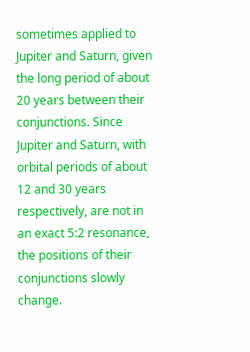sometimes applied to Jupiter and Saturn, given the long period of about 20 years between their conjunctions. Since Jupiter and Saturn, with orbital periods of about 12 and 30 years respectively, are not in an exact 5:2 resonance, the positions of their conjunctions slowly change.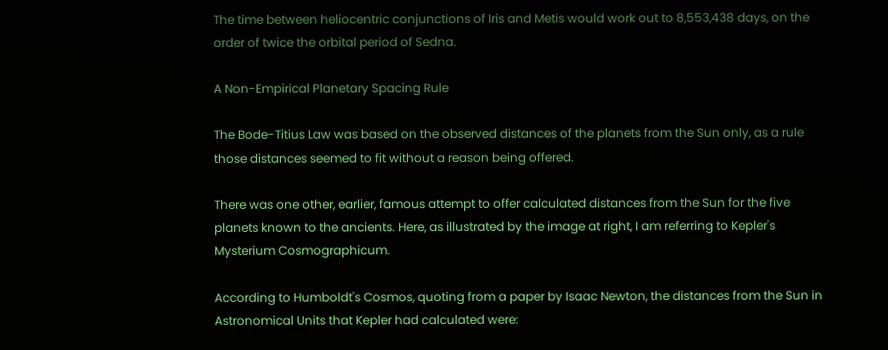The time between heliocentric conjunctions of Iris and Metis would work out to 8,553,438 days, on the order of twice the orbital period of Sedna.

A Non-Empirical Planetary Spacing Rule

The Bode-Titius Law was based on the observed distances of the planets from the Sun only, as a rule those distances seemed to fit without a reason being offered.

There was one other, earlier, famous attempt to offer calculated distances from the Sun for the five planets known to the ancients. Here, as illustrated by the image at right, I am referring to Kepler's Mysterium Cosmographicum.

According to Humboldt's Cosmos, quoting from a paper by Isaac Newton, the distances from the Sun in Astronomical Units that Kepler had calculated were: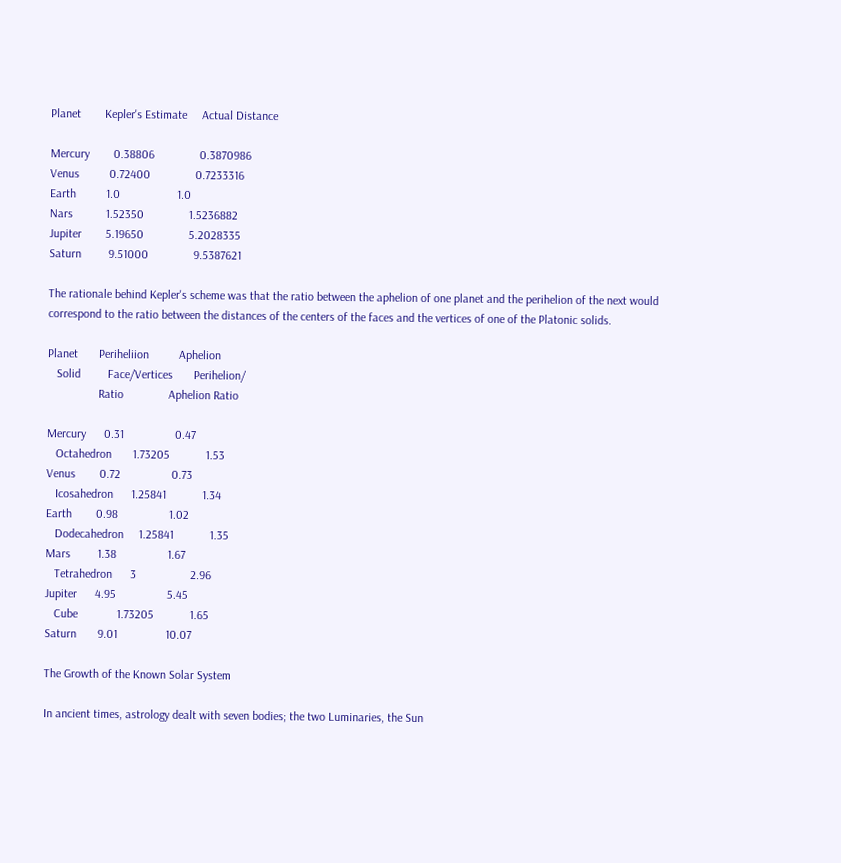Planet        Kepler's Estimate     Actual Distance

Mercury        0.38806               0.3870986
Venus          0.72400               0.7233316
Earth          1.0                   1.0
Nars           1.52350               1.5236882
Jupiter        5.19650               5.2028335
Saturn         9.51000               9.5387621

The rationale behind Kepler's scheme was that the ratio between the aphelion of one planet and the perihelion of the next would correspond to the ratio between the distances of the centers of the faces and the vertices of one of the Platonic solids.

Planet       Periheliion          Aphelion
   Solid         Face/Vertices       Perihelion/
                 Ratio               Aphelion Ratio

Mercury      0.31                 0.47
   Octahedron       1.73205            1.53
Venus        0.72                 0.73
   Icosahedron      1.25841            1.34
Earth        0.98                 1.02
   Dodecahedron     1.25841            1.35
Mars         1.38                 1.67
   Tetrahedron      3                  2.96
Jupiter      4.95                 5.45
   Cube             1.73205            1.65
Saturn       9.01                10.07

The Growth of the Known Solar System

In ancient times, astrology dealt with seven bodies; the two Luminaries, the Sun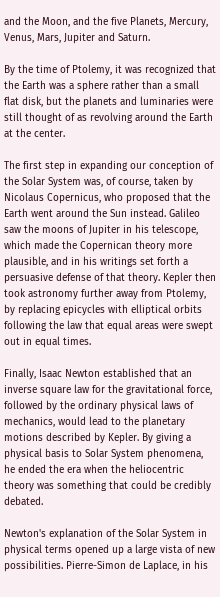and the Moon, and the five Planets, Mercury, Venus, Mars, Jupiter and Saturn.

By the time of Ptolemy, it was recognized that the Earth was a sphere rather than a small flat disk, but the planets and luminaries were still thought of as revolving around the Earth at the center.

The first step in expanding our conception of the Solar System was, of course, taken by Nicolaus Copernicus, who proposed that the Earth went around the Sun instead. Galileo saw the moons of Jupiter in his telescope, which made the Copernican theory more plausible, and in his writings set forth a persuasive defense of that theory. Kepler then took astronomy further away from Ptolemy, by replacing epicycles with elliptical orbits following the law that equal areas were swept out in equal times.

Finally, Isaac Newton established that an inverse square law for the gravitational force, followed by the ordinary physical laws of mechanics, would lead to the planetary motions described by Kepler. By giving a physical basis to Solar System phenomena, he ended the era when the heliocentric theory was something that could be credibly debated.

Newton's explanation of the Solar System in physical terms opened up a large vista of new possibilities. Pierre-Simon de Laplace, in his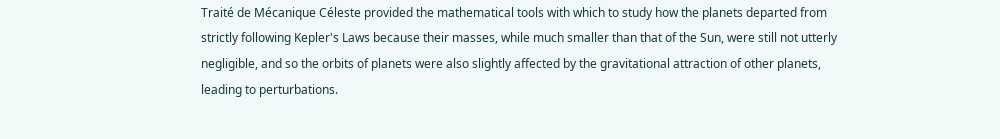Traité de Mécanique Céleste provided the mathematical tools with which to study how the planets departed from strictly following Kepler's Laws because their masses, while much smaller than that of the Sun, were still not utterly negligible, and so the orbits of planets were also slightly affected by the gravitational attraction of other planets, leading to perturbations.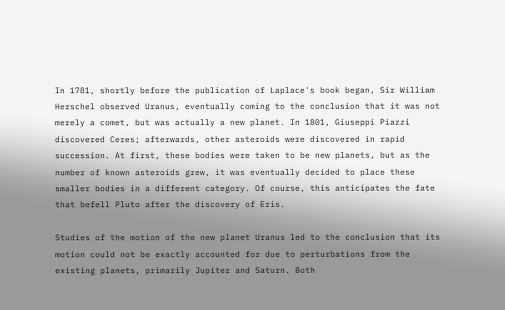In 1781, shortly before the publication of Laplace's book began, Sir William Herschel observed Uranus, eventually coming to the conclusion that it was not merely a comet, but was actually a new planet. In 1801, Giuseppi Piazzi discovered Ceres; afterwards, other asteroids were discovered in rapid succession. At first, these bodies were taken to be new planets, but as the number of known asteroids grew, it was eventually decided to place these smaller bodies in a different category. Of course, this anticipates the fate that befell Pluto after the discovery of Eris.

Studies of the motion of the new planet Uranus led to the conclusion that its motion could not be exactly accounted for due to perturbations from the existing planets, primarily Jupiter and Saturn. Both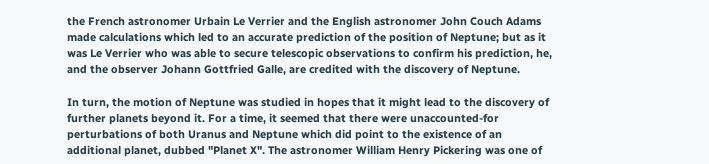the French astronomer Urbain Le Verrier and the English astronomer John Couch Adams made calculations which led to an accurate prediction of the position of Neptune; but as it was Le Verrier who was able to secure telescopic observations to confirm his prediction, he, and the observer Johann Gottfried Galle, are credited with the discovery of Neptune.

In turn, the motion of Neptune was studied in hopes that it might lead to the discovery of further planets beyond it. For a time, it seemed that there were unaccounted-for perturbations of both Uranus and Neptune which did point to the existence of an additional planet, dubbed "Planet X". The astronomer William Henry Pickering was one of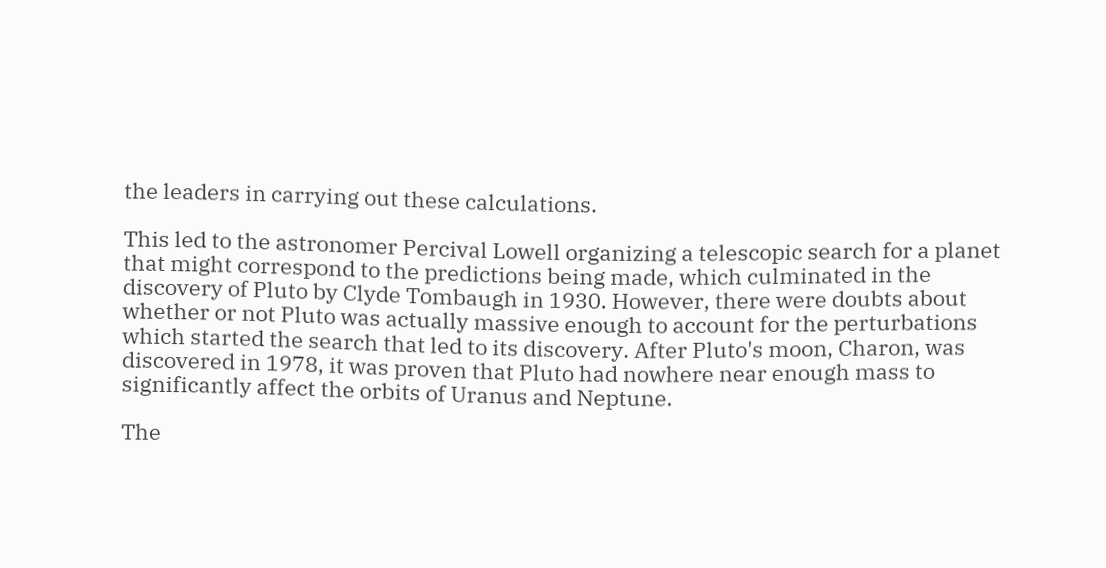the leaders in carrying out these calculations.

This led to the astronomer Percival Lowell organizing a telescopic search for a planet that might correspond to the predictions being made, which culminated in the discovery of Pluto by Clyde Tombaugh in 1930. However, there were doubts about whether or not Pluto was actually massive enough to account for the perturbations which started the search that led to its discovery. After Pluto's moon, Charon, was discovered in 1978, it was proven that Pluto had nowhere near enough mass to significantly affect the orbits of Uranus and Neptune.

The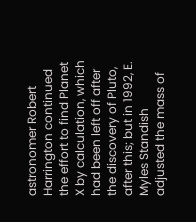astronomer Robert Harrington continued the effort to find Planet X by calculation, which had been left off after the discovery of Pluto, after this; but in 1992, E. Myles Standish adjusted the mass of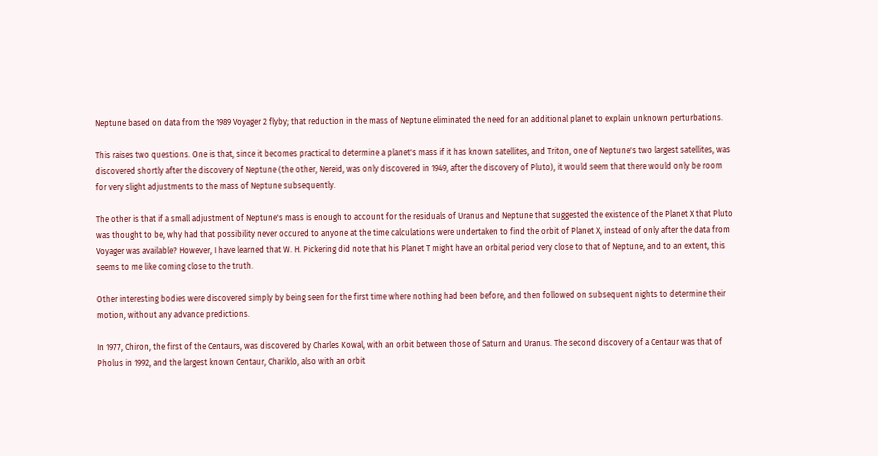Neptune based on data from the 1989 Voyager 2 flyby; that reduction in the mass of Neptune eliminated the need for an additional planet to explain unknown perturbations.

This raises two questions. One is that, since it becomes practical to determine a planet's mass if it has known satellites, and Triton, one of Neptune's two largest satellites, was discovered shortly after the discovery of Neptune (the other, Nereid, was only discovered in 1949, after the discovery of Pluto), it would seem that there would only be room for very slight adjustments to the mass of Neptune subsequently.

The other is that if a small adjustment of Neptune's mass is enough to account for the residuals of Uranus and Neptune that suggested the existence of the Planet X that Pluto was thought to be, why had that possibility never occured to anyone at the time calculations were undertaken to find the orbit of Planet X, instead of only after the data from Voyager was available? However, I have learned that W. H. Pickering did note that his Planet T might have an orbital period very close to that of Neptune, and to an extent, this seems to me like coming close to the truth.

Other interesting bodies were discovered simply by being seen for the first time where nothing had been before, and then followed on subsequent nights to determine their motion, without any advance predictions.

In 1977, Chiron, the first of the Centaurs, was discovered by Charles Kowal, with an orbit between those of Saturn and Uranus. The second discovery of a Centaur was that of Pholus in 1992, and the largest known Centaur, Chariklo, also with an orbit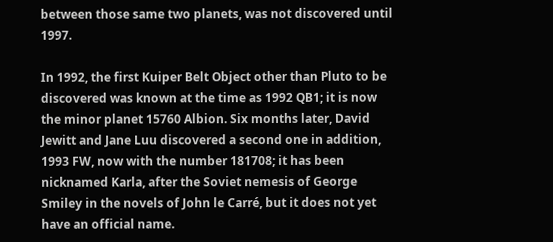between those same two planets, was not discovered until 1997.

In 1992, the first Kuiper Belt Object other than Pluto to be discovered was known at the time as 1992 QB1; it is now the minor planet 15760 Albion. Six months later, David Jewitt and Jane Luu discovered a second one in addition, 1993 FW, now with the number 181708; it has been nicknamed Karla, after the Soviet nemesis of George Smiley in the novels of John le Carré, but it does not yet have an official name.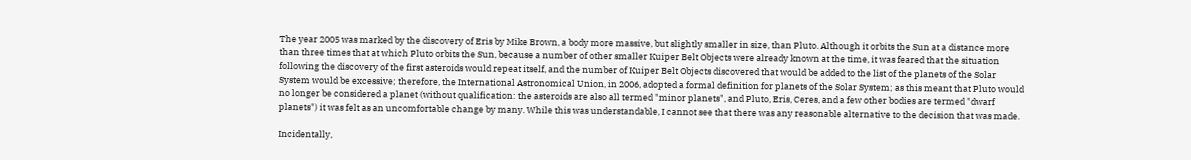The year 2005 was marked by the discovery of Eris by Mike Brown, a body more massive, but slightly smaller in size, than Pluto. Although it orbits the Sun at a distance more than three times that at which Pluto orbits the Sun, because a number of other smaller Kuiper Belt Objects were already known at the time, it was feared that the situation following the discovery of the first asteroids would repeat itself, and the number of Kuiper Belt Objects discovered that would be added to the list of the planets of the Solar System would be excessive; therefore, the International Astronomical Union, in 2006, adopted a formal definition for planets of the Solar System; as this meant that Pluto would no longer be considered a planet (without qualification: the asteroids are also all termed "minor planets", and Pluto, Eris, Ceres, and a few other bodies are termed "dwarf planets") it was felt as an uncomfortable change by many. While this was understandable, I cannot see that there was any reasonable alternative to the decision that was made.

Incidentally,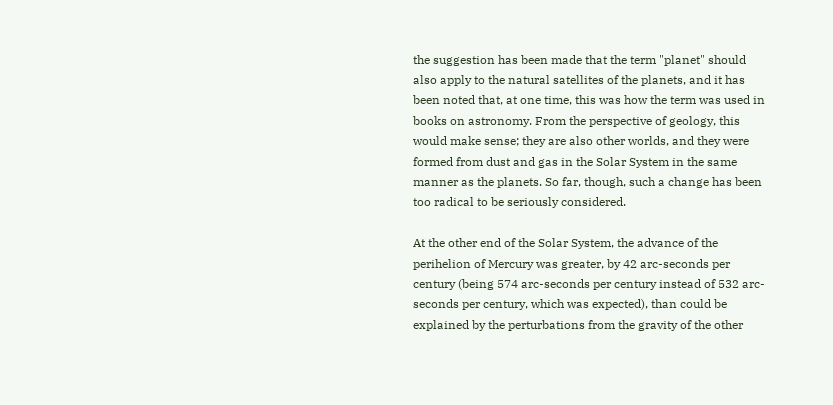the suggestion has been made that the term "planet" should also apply to the natural satellites of the planets, and it has been noted that, at one time, this was how the term was used in books on astronomy. From the perspective of geology, this would make sense; they are also other worlds, and they were formed from dust and gas in the Solar System in the same manner as the planets. So far, though, such a change has been too radical to be seriously considered.

At the other end of the Solar System, the advance of the perihelion of Mercury was greater, by 42 arc-seconds per century (being 574 arc-seconds per century instead of 532 arc-seconds per century, which was expected), than could be explained by the perturbations from the gravity of the other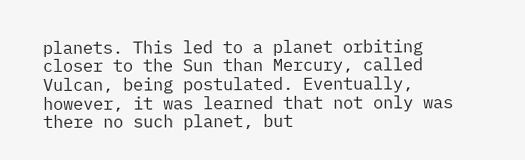planets. This led to a planet orbiting closer to the Sun than Mercury, called Vulcan, being postulated. Eventually, however, it was learned that not only was there no such planet, but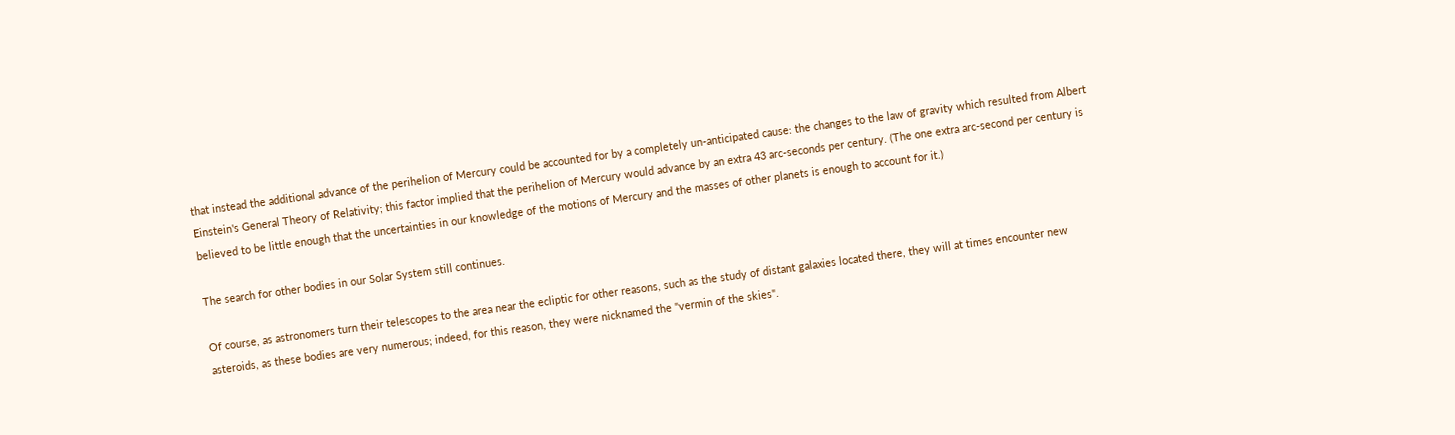that instead the additional advance of the perihelion of Mercury could be accounted for by a completely un-anticipated cause: the changes to the law of gravity which resulted from Albert Einstein's General Theory of Relativity; this factor implied that the perihelion of Mercury would advance by an extra 43 arc-seconds per century. (The one extra arc-second per century is believed to be little enough that the uncertainties in our knowledge of the motions of Mercury and the masses of other planets is enough to account for it.)

The search for other bodies in our Solar System still continues.

Of course, as astronomers turn their telescopes to the area near the ecliptic for other reasons, such as the study of distant galaxies located there, they will at times encounter new asteroids, as these bodies are very numerous; indeed, for this reason, they were nicknamed the "vermin of the skies".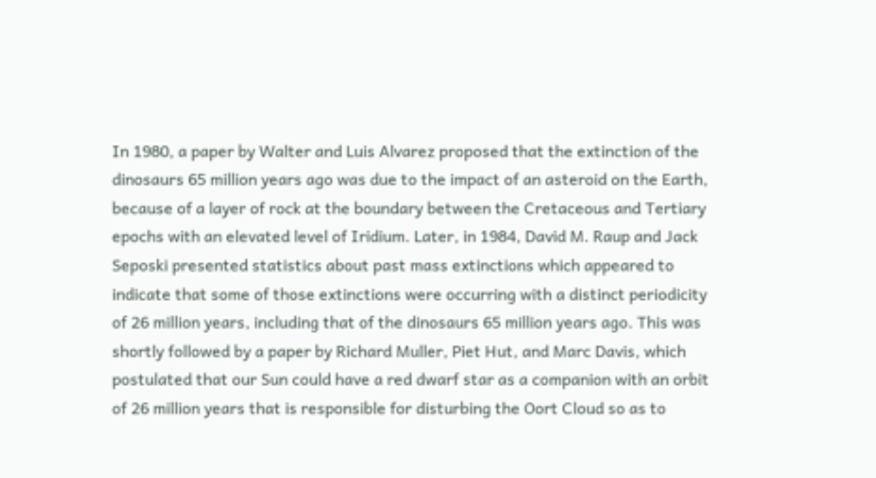In 1980, a paper by Walter and Luis Alvarez proposed that the extinction of the dinosaurs 65 million years ago was due to the impact of an asteroid on the Earth, because of a layer of rock at the boundary between the Cretaceous and Tertiary epochs with an elevated level of Iridium. Later, in 1984, David M. Raup and Jack Seposki presented statistics about past mass extinctions which appeared to indicate that some of those extinctions were occurring with a distinct periodicity of 26 million years, including that of the dinosaurs 65 million years ago. This was shortly followed by a paper by Richard Muller, Piet Hut, and Marc Davis, which postulated that our Sun could have a red dwarf star as a companion with an orbit of 26 million years that is responsible for disturbing the Oort Cloud so as to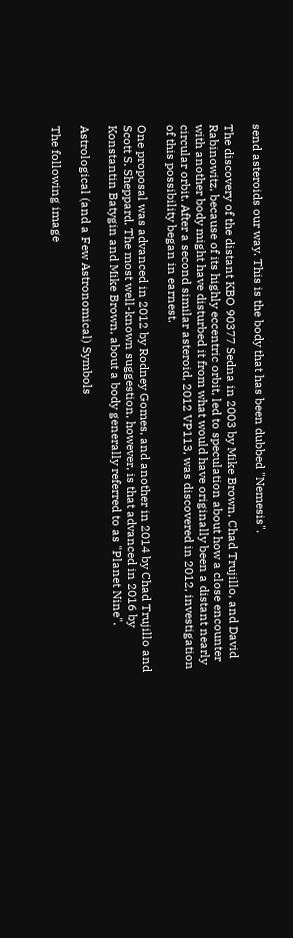send asteroids our way. This is the body that has been dubbed "Nemesis".

The discovery of the distant KBO 90377 Sedna in 2003 by Mike Brown, Chad Trujillo, and David Rabinowitz, because of its highly eccentric orbit, led to speculation about how a close encounter with another body might have disturbed it from what would have originally been a distant nearly circular orbit. After a second similar asteroid, 2012 VP113, was discovered in 2012, investigation of this possibility began in earnest.

One proposal was advanced in 2012 by Rodney Gomes, and another in 2014 by Chad Trujillo and Scott S. Sheppard. The most well-known suggestion, however, is that advanced in 2016 by Konstantin Batygin and Mike Brown, about a body generally referred to as "Planet Nine".

Astrological (and a Few Astronomical) Symbols

The following image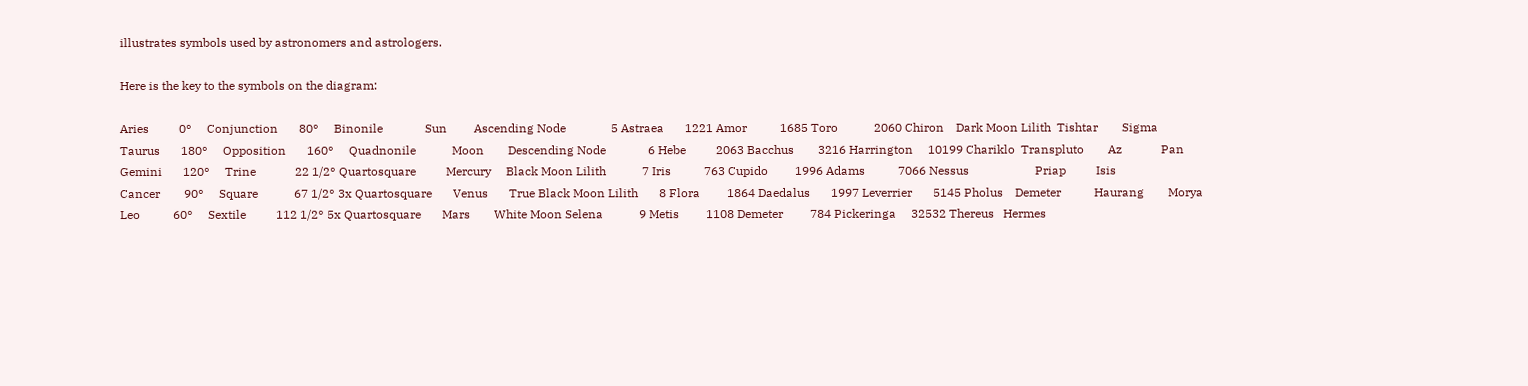illustrates symbols used by astronomers and astrologers.

Here is the key to the symbols on the diagram:

Aries          0°     Conjunction       80°     Binonile              Sun         Ascending Node               5 Astraea       1221 Amor           1685 Toro            2060 Chiron    Dark Moon Lilith  Tishtar        Sigma
Taurus       180°     Opposition       160°     Quadnonile            Moon        Descending Node              6 Hebe          2063 Bacchus        3216 Harrington     10199 Chariklo  Transpluto        Az             Pan
Gemini       120°     Trine             22 1/2° Quartosquare          Mercury     Black Moon Lilith            7 Iris           763 Cupido         1996 Adams           7066 Nessus                      Priap          Isis
Cancer        90°     Square            67 1/2° 3x Quartosquare       Venus       True Black Moon Lilith       8 Flora         1864 Daedalus       1997 Leverrier       5145 Pholus    Demeter           Haurang        Morya
Leo           60°     Sextile          112 1/2° 5x Quartosquare       Mars        White Moon Selena            9 Metis         1108 Demeter         784 Pickeringa     32532 Thereus   Hermes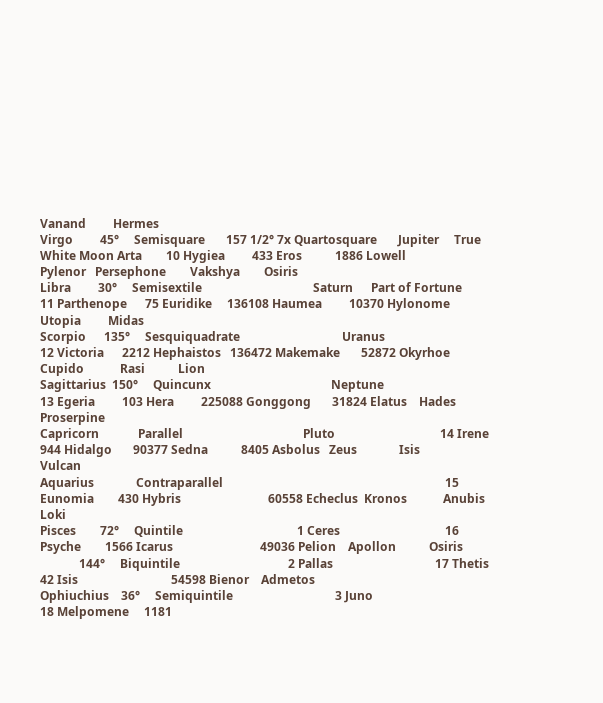Vanand         Hermes
Virgo         45°     Semisquare       157 1/2° 7x Quartosquare       Jupiter     True White Moon Arta        10 Hygiea         433 Eros           1886 Lowell               Pylenor   Persephone        Vakshya        Osiris
Libra         30°     Semisextile                                     Saturn      Part of Fortune             11 Parthenope      75 Euridike     136108 Haumea         10370 Hylonome                    Utopia         Midas
Scorpio      135°     Sesquiquadrate                                  Uranus                                  12 Victoria      2212 Hephaistos   136472 Makemake       52872 Okyrhoe   Cupido            Rasi           Lion
Sagittarius  150°     Quincunx                                        Neptune                                 13 Egeria         103 Hera         225088 Gonggong       31824 Elatus    Hades             Proserpine
Capricorn             Parallel                                        Pluto                                   14 Irene          944 Hidalgo       90377 Sedna           8405 Asbolus   Zeus              Isis           Vulcan
Aquarius              Contraparallel                                                                          15 Eunomia        430 Hybris                             60558 Echeclus  Kronos            Anubis         Loki
Pisces        72°     Quintile                                      1 Ceres                                   16 Psyche        1566 Icarus                             49036 Pelion    Apollon           Osiris
             144°     Biquintile                                    2 Pallas                                  17 Thetis          42 Isis                               54598 Bienor    Admetos
Ophiuchius    36°     Semiquintile                                  3 Juno                                    18 Melpomene     1181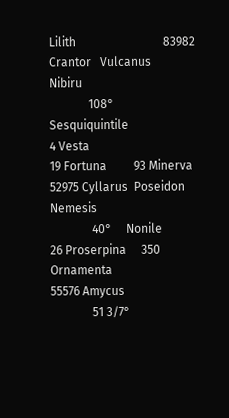Lilith                             83982 Crantor   Vulcanus                         Nibiru
             108°     Sesquiquintile                                4 Vesta                                   19 Fortuna         93 Minerva                            52975 Cyllarus  Poseidon                         Nemesis
              40°     Nonile                                                                                  26 Proserpina     350 Ornamenta                          55576 Amycus
              51 3/7°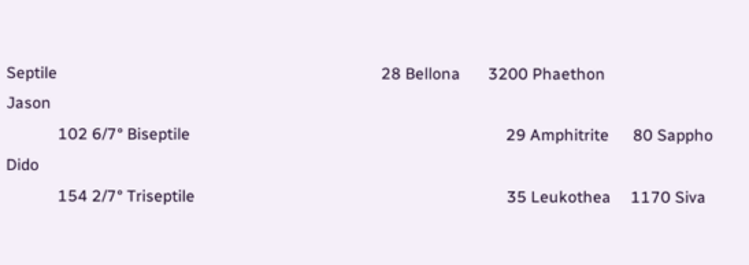Septile                                                                                 28 Bellona       3200 Phaethon                                           Jason
             102 6/7° Biseptile                                                                               29 Amphitrite      80 Sappho                                             Dido
             154 2/7° Triseptile                                                                              35 Leukothea     1170 Siva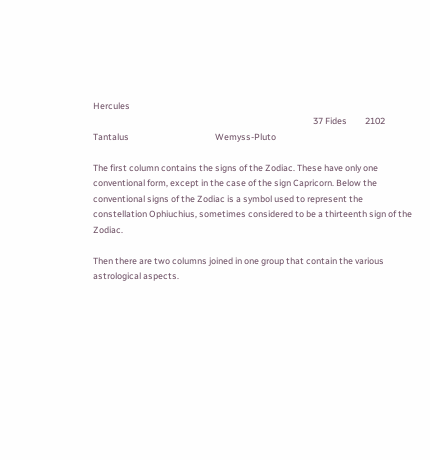Hercules
                                                                                                              37 Fides         2102 Tantalus                                           Wemyss-Pluto

The first column contains the signs of the Zodiac. These have only one conventional form, except in the case of the sign Capricorn. Below the conventional signs of the Zodiac is a symbol used to represent the constellation Ophiuchius, sometimes considered to be a thirteenth sign of the Zodiac.

Then there are two columns joined in one group that contain the various astrological aspects.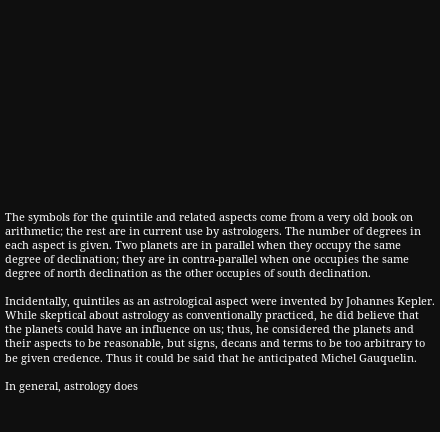The symbols for the quintile and related aspects come from a very old book on arithmetic; the rest are in current use by astrologers. The number of degrees in each aspect is given. Two planets are in parallel when they occupy the same degree of declination; they are in contra-parallel when one occupies the same degree of north declination as the other occupies of south declination.

Incidentally, quintiles as an astrological aspect were invented by Johannes Kepler. While skeptical about astrology as conventionally practiced, he did believe that the planets could have an influence on us; thus, he considered the planets and their aspects to be reasonable, but signs, decans and terms to be too arbitrary to be given credence. Thus it could be said that he anticipated Michel Gauquelin.

In general, astrology does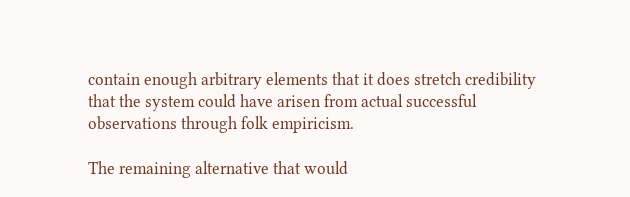contain enough arbitrary elements that it does stretch credibility that the system could have arisen from actual successful observations through folk empiricism.

The remaining alternative that would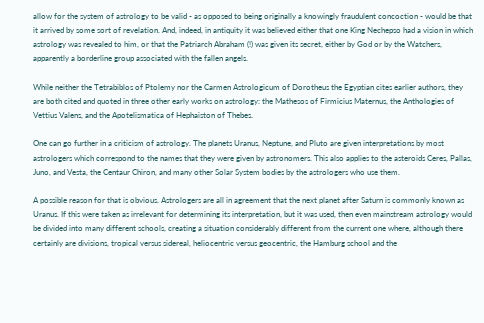allow for the system of astrology to be valid - as opposed to being originally a knowingly fraudulent concoction - would be that it arrived by some sort of revelation. And, indeed, in antiquity it was believed either that one King Nechepso had a vision in which astrology was revealed to him, or that the Patriarch Abraham (!) was given its secret, either by God or by the Watchers, apparently a borderline group associated with the fallen angels.

While neither the Tetrabiblos of Ptolemy nor the Carmen Astrologicum of Dorotheus the Egyptian cites earlier authors, they are both cited and quoted in three other early works on astrology: the Mathesos of Firmicius Maternus, the Anthologies of Vettius Valens, and the Apotelismatica of Hephaiston of Thebes.

One can go further in a criticism of astrology. The planets Uranus, Neptune, and Pluto are given interpretations by most astrologers which correspond to the names that they were given by astronomers. This also applies to the asteroids Ceres, Pallas, Juno, and Vesta, the Centaur Chiron, and many other Solar System bodies by the astrologers who use them.

A possible reason for that is obvious. Astrologers are all in agreement that the next planet after Saturn is commonly known as Uranus. If this were taken as irrelevant for determining its interpretation, but it was used, then even mainstream astrology would be divided into many different schools, creating a situation considerably different from the current one where, although there certainly are divisions, tropical versus sidereal, heliocentric versus geocentric, the Hamburg school and the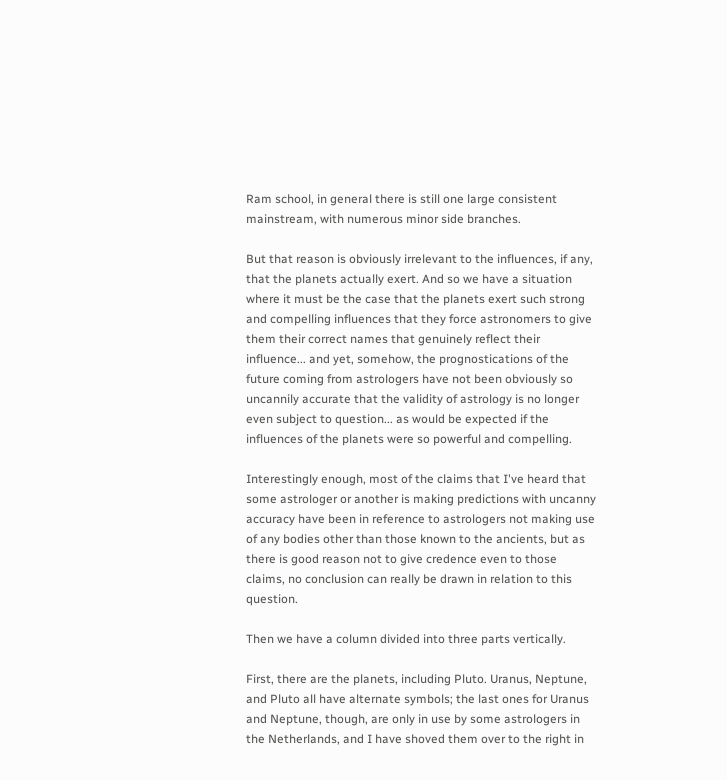Ram school, in general there is still one large consistent mainstream, with numerous minor side branches.

But that reason is obviously irrelevant to the influences, if any, that the planets actually exert. And so we have a situation where it must be the case that the planets exert such strong and compelling influences that they force astronomers to give them their correct names that genuinely reflect their influence... and yet, somehow, the prognostications of the future coming from astrologers have not been obviously so uncannily accurate that the validity of astrology is no longer even subject to question... as would be expected if the influences of the planets were so powerful and compelling.

Interestingly enough, most of the claims that I've heard that some astrologer or another is making predictions with uncanny accuracy have been in reference to astrologers not making use of any bodies other than those known to the ancients, but as there is good reason not to give credence even to those claims, no conclusion can really be drawn in relation to this question.

Then we have a column divided into three parts vertically.

First, there are the planets, including Pluto. Uranus, Neptune, and Pluto all have alternate symbols; the last ones for Uranus and Neptune, though, are only in use by some astrologers in the Netherlands, and I have shoved them over to the right in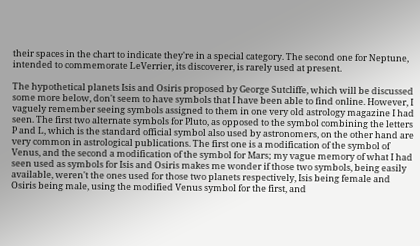their spaces in the chart to indicate they're in a special category. The second one for Neptune, intended to commemorate LeVerrier, its discoverer, is rarely used at present.

The hypothetical planets Isis and Osiris proposed by George Sutcliffe, which will be discussed some more below, don't seem to have symbols that I have been able to find online. However, I vaguely remember seeing symbols assigned to them in one very old astrology magazine I had seen. The first two alternate symbols for Pluto, as opposed to the symbol combining the letters P and L, which is the standard official symbol also used by astronomers, on the other hand are very common in astrological publications. The first one is a modification of the symbol of Venus, and the second a modification of the symbol for Mars; my vague memory of what I had seen used as symbols for Isis and Osiris makes me wonder if those two symbols, being easily available, weren't the ones used for those two planets respectively, Isis being female and Osiris being male, using the modified Venus symbol for the first, and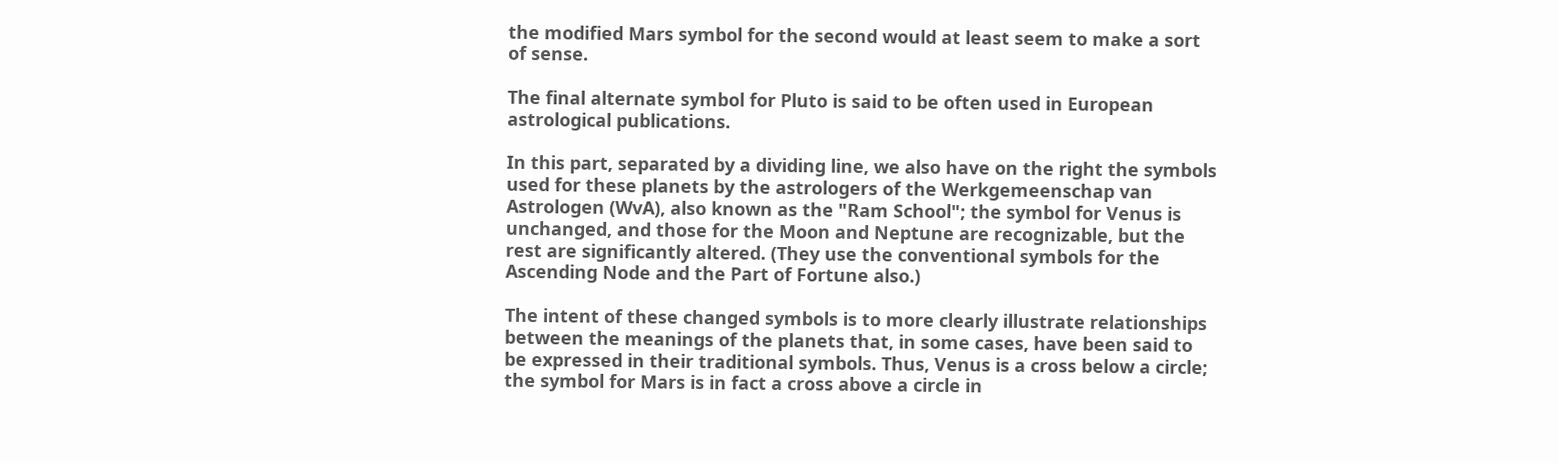the modified Mars symbol for the second would at least seem to make a sort of sense.

The final alternate symbol for Pluto is said to be often used in European astrological publications.

In this part, separated by a dividing line, we also have on the right the symbols used for these planets by the astrologers of the Werkgemeenschap van Astrologen (WvA), also known as the "Ram School"; the symbol for Venus is unchanged, and those for the Moon and Neptune are recognizable, but the rest are significantly altered. (They use the conventional symbols for the Ascending Node and the Part of Fortune also.)

The intent of these changed symbols is to more clearly illustrate relationships between the meanings of the planets that, in some cases, have been said to be expressed in their traditional symbols. Thus, Venus is a cross below a circle; the symbol for Mars is in fact a cross above a circle in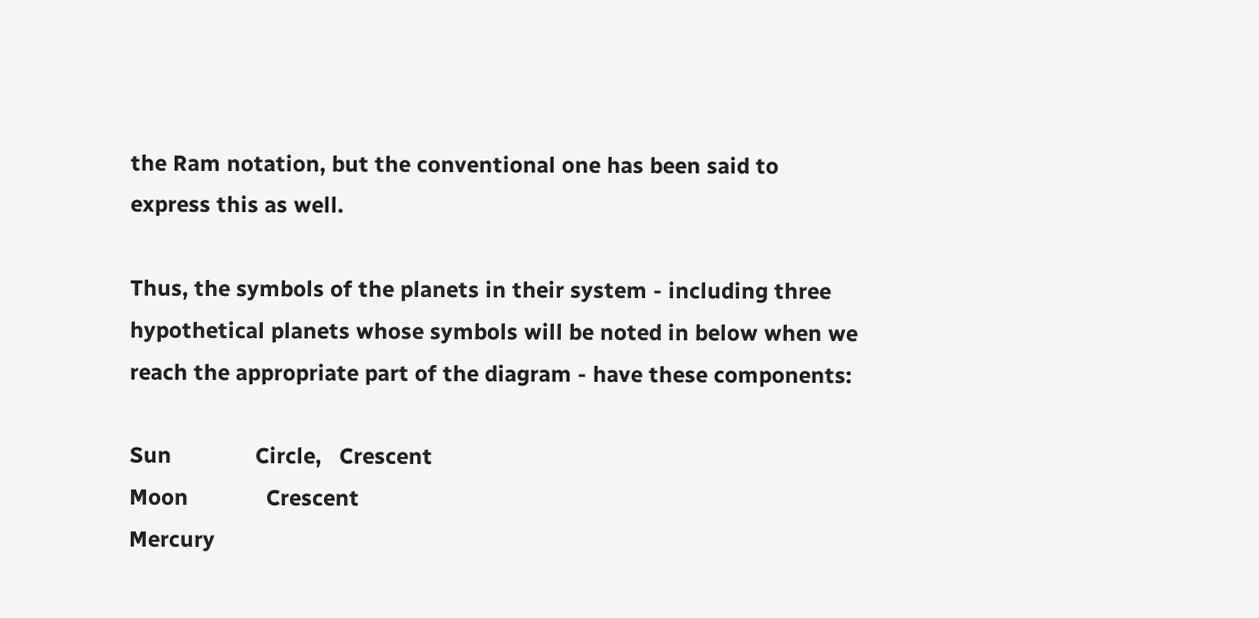the Ram notation, but the conventional one has been said to express this as well.

Thus, the symbols of the planets in their system - including three hypothetical planets whose symbols will be noted in below when we reach the appropriate part of the diagram - have these components:

Sun              Circle,   Crescent
Moon             Crescent
Mercury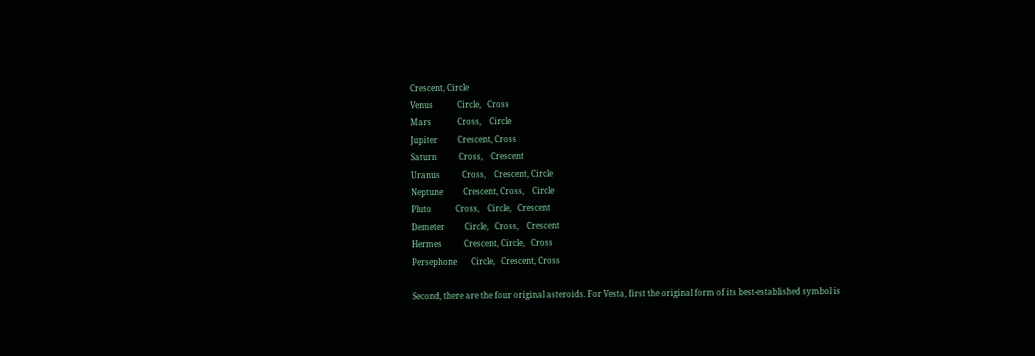Crescent, Circle
Venus            Circle,   Cross
Mars             Cross,    Circle
Jupiter          Crescent, Cross
Saturn           Cross,    Crescent
Uranus           Cross,    Crescent, Circle
Neptune          Crescent, Cross,    Circle
Pluto            Cross,    Circle,   Crescent
Demeter          Circle,   Cross,    Crescent
Hermes           Crescent, Circle,   Cross
Persephone       Circle,   Crescent, Cross

Second, there are the four original asteroids. For Vesta, first the original form of its best-established symbol is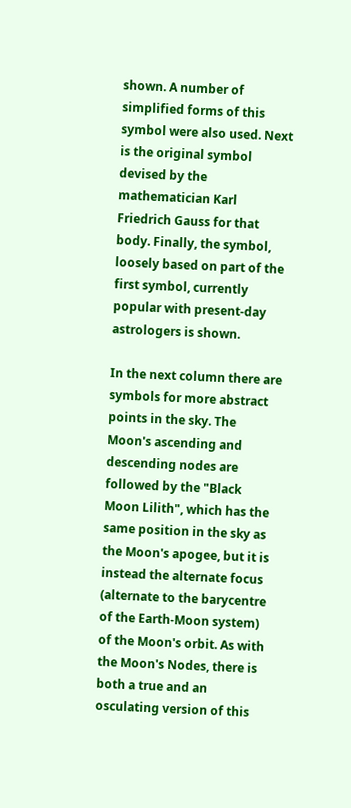shown. A number of simplified forms of this symbol were also used. Next is the original symbol devised by the mathematician Karl Friedrich Gauss for that body. Finally, the symbol, loosely based on part of the first symbol, currently popular with present-day astrologers is shown.

In the next column there are symbols for more abstract points in the sky. The Moon's ascending and descending nodes are followed by the "Black Moon Lilith", which has the same position in the sky as the Moon's apogee, but it is instead the alternate focus (alternate to the barycentre of the Earth-Moon system) of the Moon's orbit. As with the Moon's Nodes, there is both a true and an osculating version of this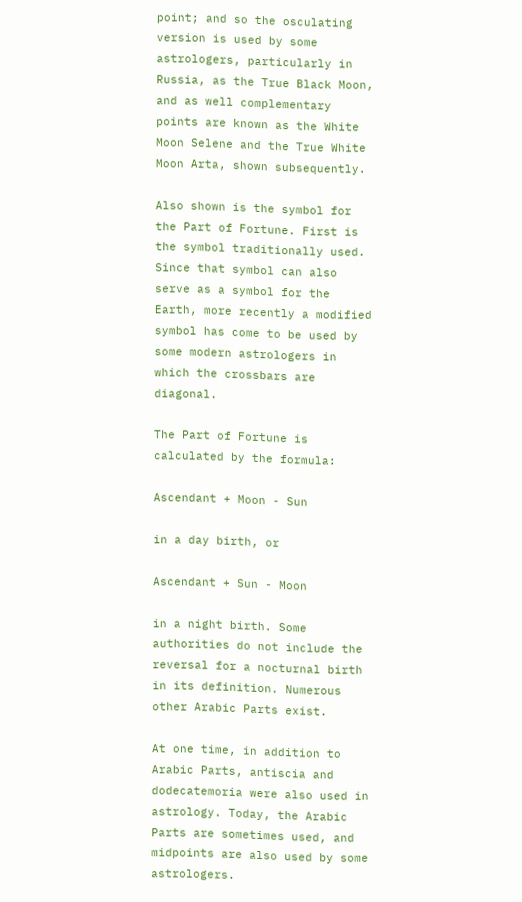point; and so the osculating version is used by some astrologers, particularly in Russia, as the True Black Moon, and as well complementary points are known as the White Moon Selene and the True White Moon Arta, shown subsequently.

Also shown is the symbol for the Part of Fortune. First is the symbol traditionally used. Since that symbol can also serve as a symbol for the Earth, more recently a modified symbol has come to be used by some modern astrologers in which the crossbars are diagonal.

The Part of Fortune is calculated by the formula:

Ascendant + Moon - Sun

in a day birth, or

Ascendant + Sun - Moon

in a night birth. Some authorities do not include the reversal for a nocturnal birth in its definition. Numerous other Arabic Parts exist.

At one time, in addition to Arabic Parts, antiscia and dodecatemoria were also used in astrology. Today, the Arabic Parts are sometimes used, and midpoints are also used by some astrologers.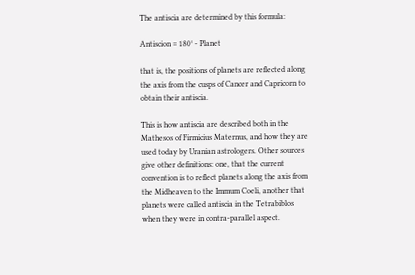The antiscia are determined by this formula:

Antiscion = 180° - Planet

that is, the positions of planets are reflected along the axis from the cusps of Cancer and Capricorn to obtain their antiscia.

This is how antiscia are described both in the Mathesos of Firmicius Maternus, and how they are used today by Uranian astrologers. Other sources give other definitions: one, that the current convention is to reflect planets along the axis from the Midheaven to the Immum Coeli, another that planets were called antiscia in the Tetrabiblos when they were in contra-parallel aspect.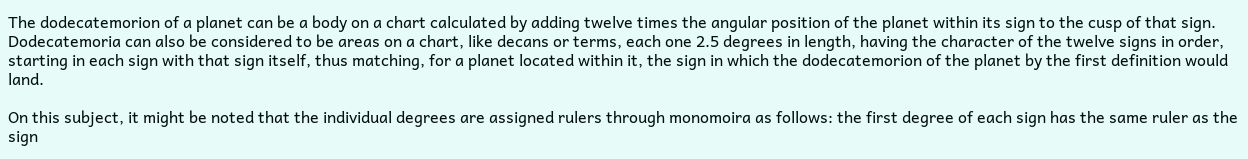The dodecatemorion of a planet can be a body on a chart calculated by adding twelve times the angular position of the planet within its sign to the cusp of that sign. Dodecatemoria can also be considered to be areas on a chart, like decans or terms, each one 2.5 degrees in length, having the character of the twelve signs in order, starting in each sign with that sign itself, thus matching, for a planet located within it, the sign in which the dodecatemorion of the planet by the first definition would land.

On this subject, it might be noted that the individual degrees are assigned rulers through monomoira as follows: the first degree of each sign has the same ruler as the sign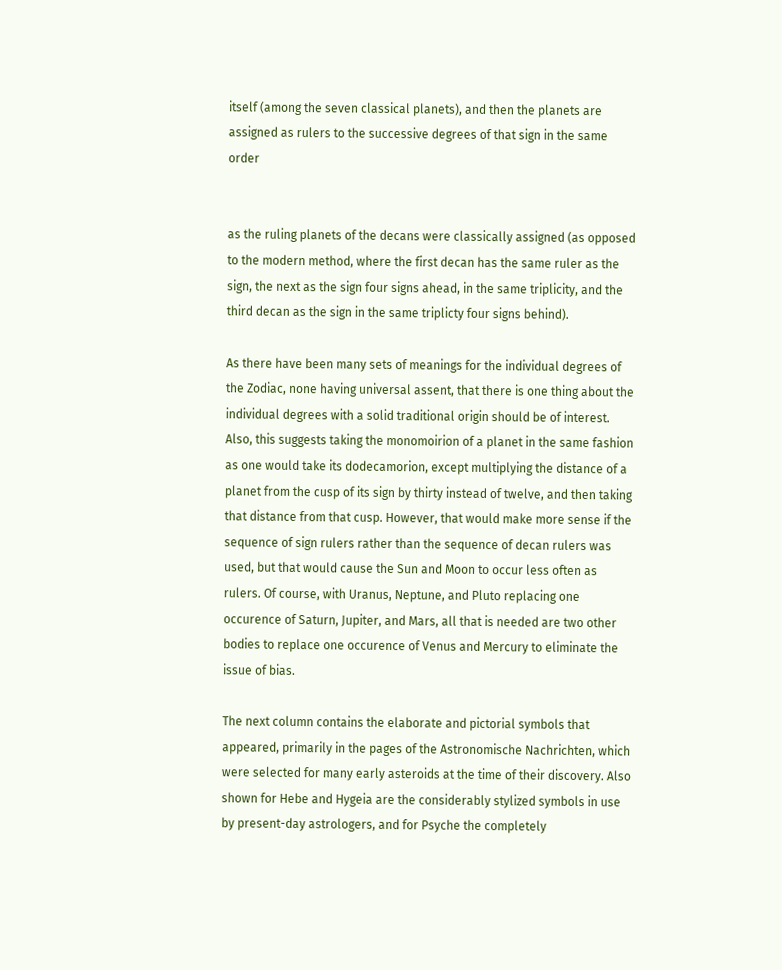itself (among the seven classical planets), and then the planets are assigned as rulers to the successive degrees of that sign in the same order


as the ruling planets of the decans were classically assigned (as opposed to the modern method, where the first decan has the same ruler as the sign, the next as the sign four signs ahead, in the same triplicity, and the third decan as the sign in the same triplicty four signs behind).

As there have been many sets of meanings for the individual degrees of the Zodiac, none having universal assent, that there is one thing about the individual degrees with a solid traditional origin should be of interest. Also, this suggests taking the monomoirion of a planet in the same fashion as one would take its dodecamorion, except multiplying the distance of a planet from the cusp of its sign by thirty instead of twelve, and then taking that distance from that cusp. However, that would make more sense if the sequence of sign rulers rather than the sequence of decan rulers was used, but that would cause the Sun and Moon to occur less often as rulers. Of course, with Uranus, Neptune, and Pluto replacing one occurence of Saturn, Jupiter, and Mars, all that is needed are two other bodies to replace one occurence of Venus and Mercury to eliminate the issue of bias.

The next column contains the elaborate and pictorial symbols that appeared, primarily in the pages of the Astronomische Nachrichten, which were selected for many early asteroids at the time of their discovery. Also shown for Hebe and Hygeia are the considerably stylized symbols in use by present-day astrologers, and for Psyche the completely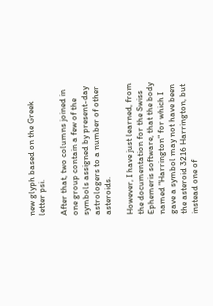new glyph based on the Greek letter psi.

After that, two columns joined in one group contain a few of the symbols assigned by present-day astrologers to a number of other asteroids.

However, I have just learned, from the documentation for the Swiss Ephemeris software, that the body named "Harrington" for which I gave a symbol may not have been the asteroid 3216 Harrington, but instead one of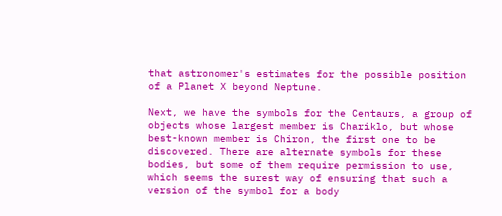that astronomer's estimates for the possible position of a Planet X beyond Neptune.

Next, we have the symbols for the Centaurs, a group of objects whose largest member is Chariklo, but whose best-known member is Chiron, the first one to be discovered. There are alternate symbols for these bodies, but some of them require permission to use, which seems the surest way of ensuring that such a version of the symbol for a body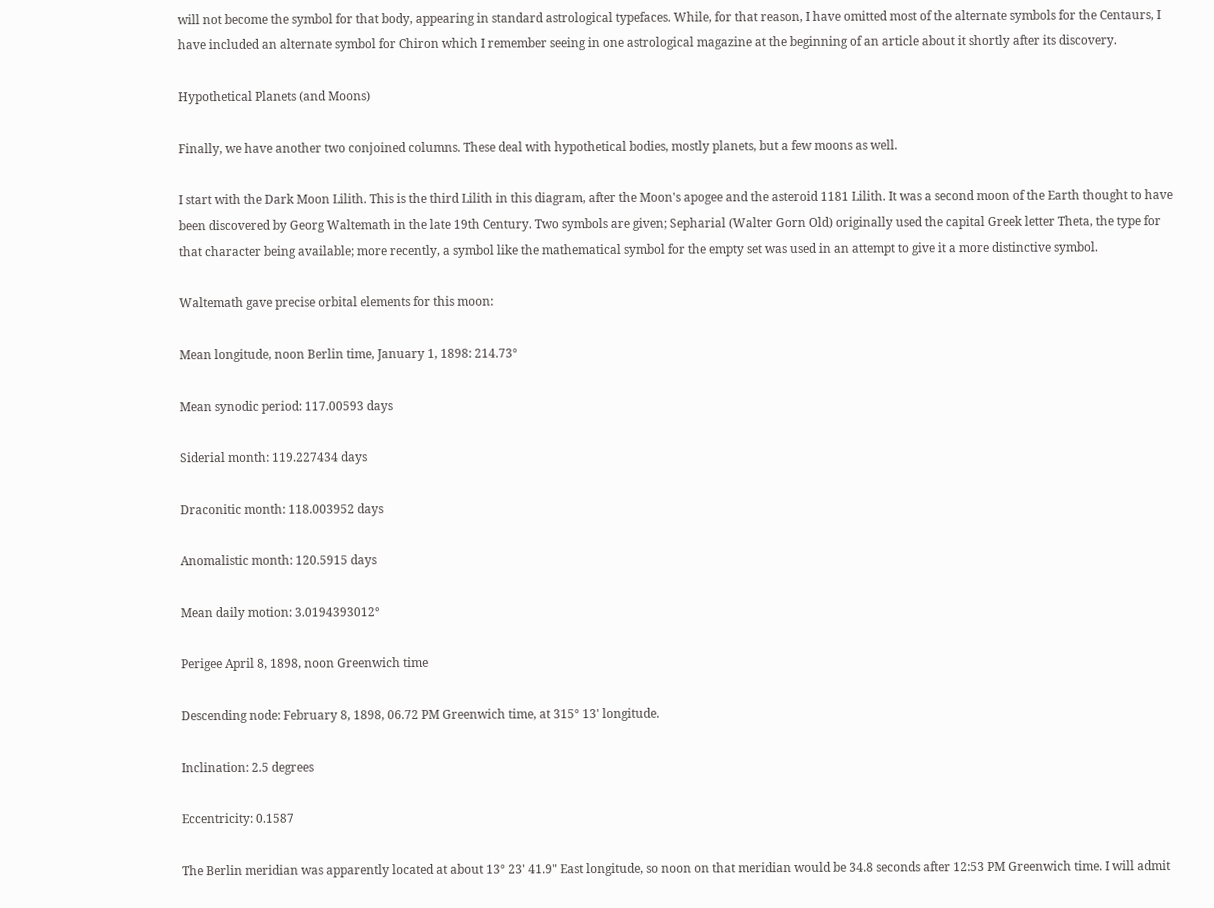will not become the symbol for that body, appearing in standard astrological typefaces. While, for that reason, I have omitted most of the alternate symbols for the Centaurs, I have included an alternate symbol for Chiron which I remember seeing in one astrological magazine at the beginning of an article about it shortly after its discovery.

Hypothetical Planets (and Moons)

Finally, we have another two conjoined columns. These deal with hypothetical bodies, mostly planets, but a few moons as well.

I start with the Dark Moon Lilith. This is the third Lilith in this diagram, after the Moon's apogee and the asteroid 1181 Lilith. It was a second moon of the Earth thought to have been discovered by Georg Waltemath in the late 19th Century. Two symbols are given; Sepharial (Walter Gorn Old) originally used the capital Greek letter Theta, the type for that character being available; more recently, a symbol like the mathematical symbol for the empty set was used in an attempt to give it a more distinctive symbol.

Waltemath gave precise orbital elements for this moon:

Mean longitude, noon Berlin time, January 1, 1898: 214.73°

Mean synodic period: 117.00593 days

Siderial month: 119.227434 days

Draconitic month: 118.003952 days

Anomalistic month: 120.5915 days

Mean daily motion: 3.0194393012°

Perigee April 8, 1898, noon Greenwich time

Descending node: February 8, 1898, 06.72 PM Greenwich time, at 315° 13' longitude.

Inclination: 2.5 degrees

Eccentricity: 0.1587

The Berlin meridian was apparently located at about 13° 23' 41.9" East longitude, so noon on that meridian would be 34.8 seconds after 12:53 PM Greenwich time. I will admit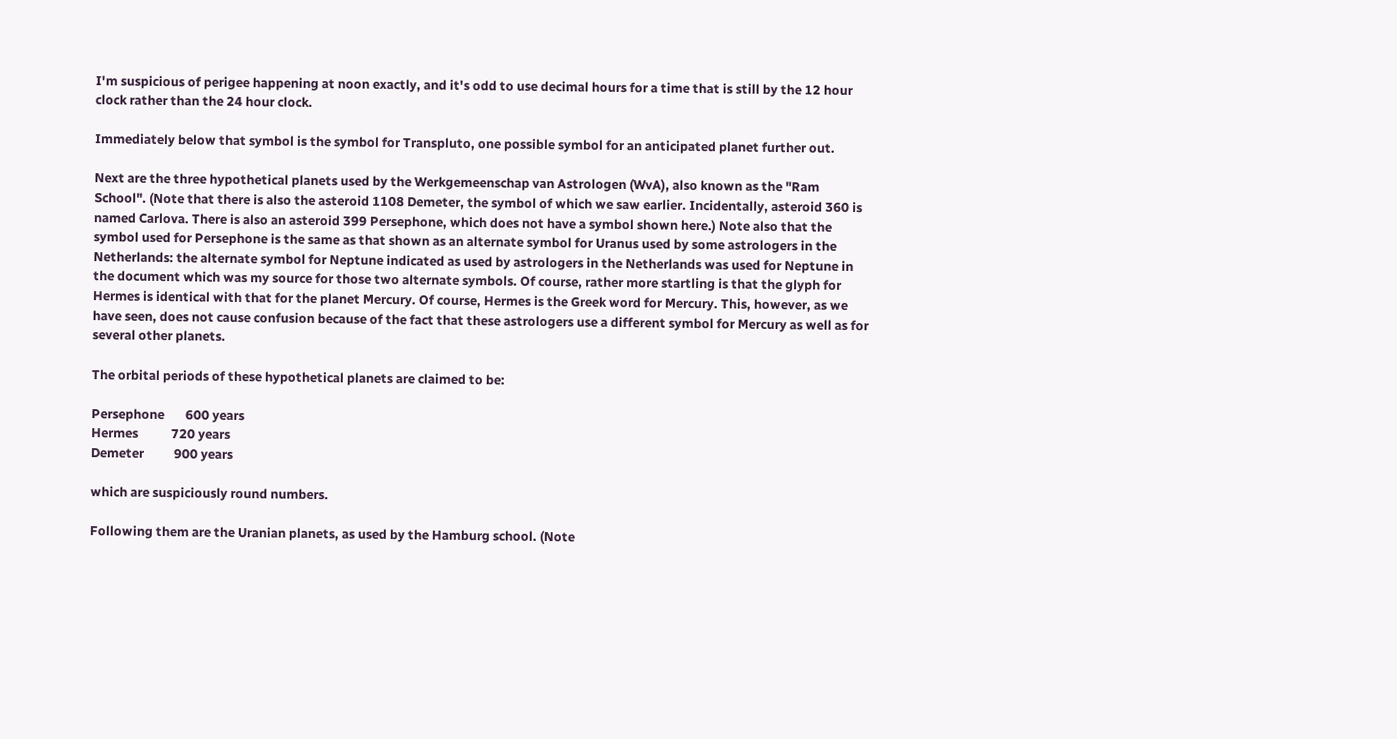I'm suspicious of perigee happening at noon exactly, and it's odd to use decimal hours for a time that is still by the 12 hour clock rather than the 24 hour clock.

Immediately below that symbol is the symbol for Transpluto, one possible symbol for an anticipated planet further out.

Next are the three hypothetical planets used by the Werkgemeenschap van Astrologen (WvA), also known as the "Ram School". (Note that there is also the asteroid 1108 Demeter, the symbol of which we saw earlier. Incidentally, asteroid 360 is named Carlova. There is also an asteroid 399 Persephone, which does not have a symbol shown here.) Note also that the symbol used for Persephone is the same as that shown as an alternate symbol for Uranus used by some astrologers in the Netherlands: the alternate symbol for Neptune indicated as used by astrologers in the Netherlands was used for Neptune in the document which was my source for those two alternate symbols. Of course, rather more startling is that the glyph for Hermes is identical with that for the planet Mercury. Of course, Hermes is the Greek word for Mercury. This, however, as we have seen, does not cause confusion because of the fact that these astrologers use a different symbol for Mercury as well as for several other planets.

The orbital periods of these hypothetical planets are claimed to be:

Persephone       600 years
Hermes           720 years
Demeter          900 years

which are suspiciously round numbers.

Following them are the Uranian planets, as used by the Hamburg school. (Note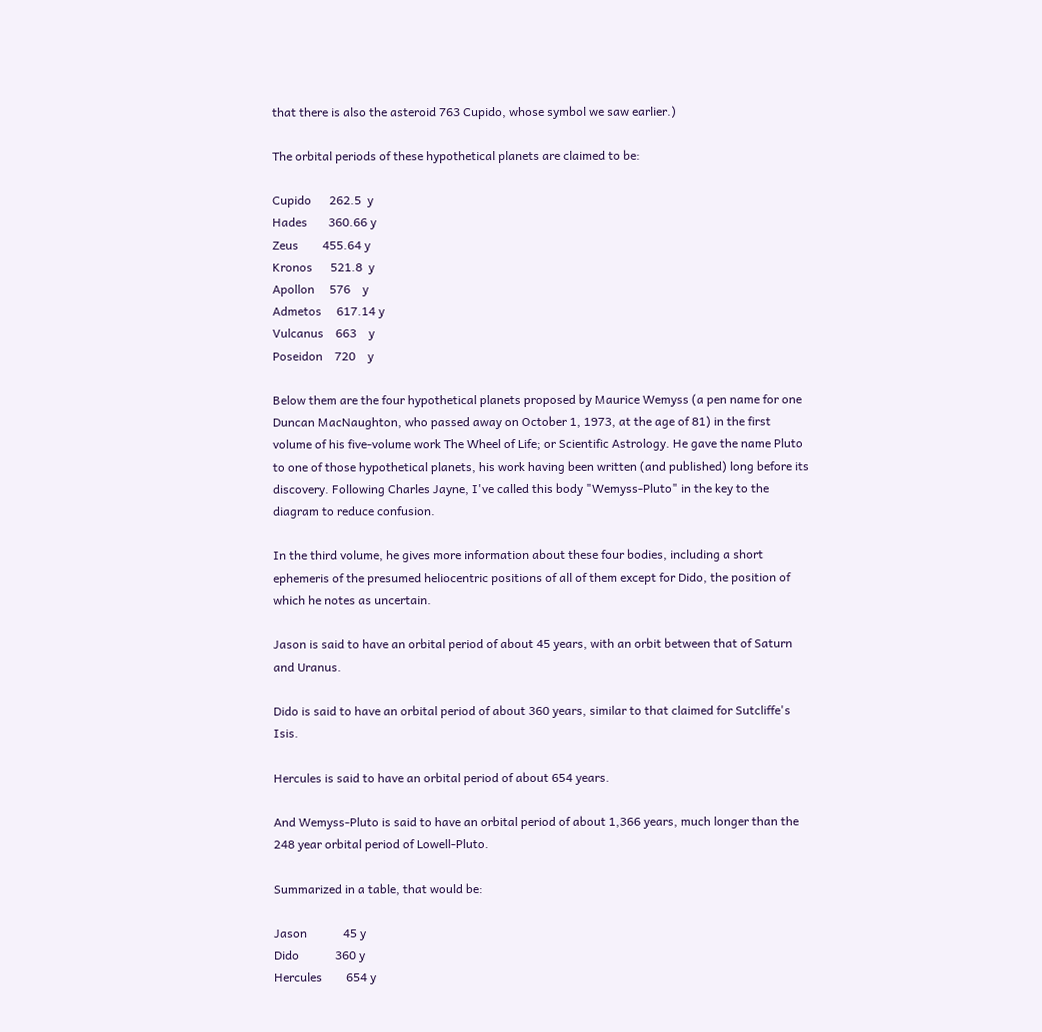that there is also the asteroid 763 Cupido, whose symbol we saw earlier.)

The orbital periods of these hypothetical planets are claimed to be:

Cupido      262.5  y
Hades       360.66 y
Zeus        455.64 y
Kronos      521.8  y
Apollon     576    y
Admetos     617.14 y
Vulcanus    663    y
Poseidon    720    y

Below them are the four hypothetical planets proposed by Maurice Wemyss (a pen name for one Duncan MacNaughton, who passed away on October 1, 1973, at the age of 81) in the first volume of his five-volume work The Wheel of Life; or Scientific Astrology. He gave the name Pluto to one of those hypothetical planets, his work having been written (and published) long before its discovery. Following Charles Jayne, I've called this body "Wemyss-Pluto" in the key to the diagram to reduce confusion.

In the third volume, he gives more information about these four bodies, including a short ephemeris of the presumed heliocentric positions of all of them except for Dido, the position of which he notes as uncertain.

Jason is said to have an orbital period of about 45 years, with an orbit between that of Saturn and Uranus.

Dido is said to have an orbital period of about 360 years, similar to that claimed for Sutcliffe's Isis.

Hercules is said to have an orbital period of about 654 years.

And Wemyss-Pluto is said to have an orbital period of about 1,366 years, much longer than the 248 year orbital period of Lowell-Pluto.

Summarized in a table, that would be:

Jason            45 y
Dido            360 y
Hercules        654 y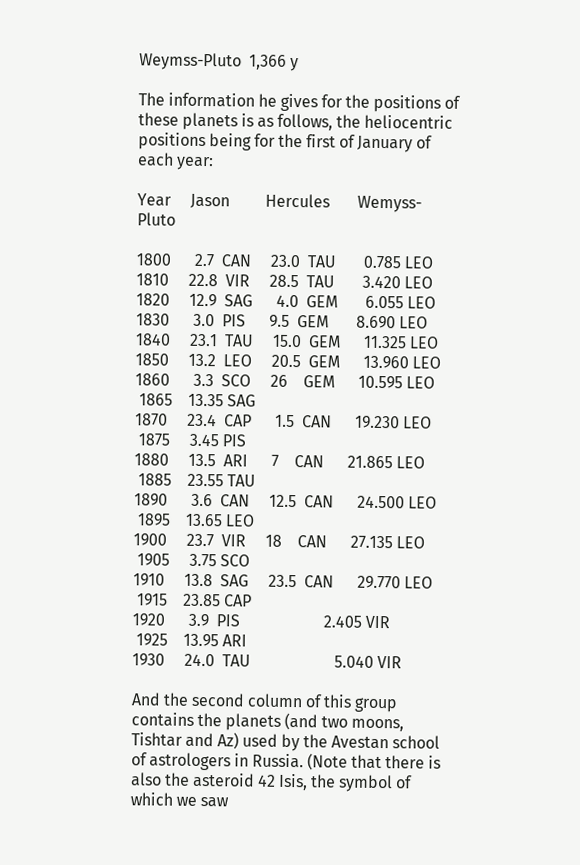Weymss-Pluto  1,366 y

The information he gives for the positions of these planets is as follows, the heliocentric positions being for the first of January of each year:

Year     Jason         Hercules       Wemyss-Pluto

1800      2.7  CAN     23.0  TAU       0.785 LEO
1810     22.8  VIR     28.5  TAU       3.420 LEO
1820     12.9  SAG      4.0  GEM       6.055 LEO
1830      3.0  PIS      9.5  GEM       8.690 LEO
1840     23.1  TAU     15.0  GEM      11.325 LEO
1850     13.2  LEO     20.5  GEM      13.960 LEO
1860      3.3  SCO     26    GEM      10.595 LEO
 1865    13.35 SAG
1870     23.4  CAP      1.5  CAN      19.230 LEO
 1875     3.45 PIS
1880     13.5  ARI      7    CAN      21.865 LEO
 1885    23.55 TAU
1890      3.6  CAN     12.5  CAN      24.500 LEO
 1895    13.65 LEO
1900     23.7  VIR     18    CAN      27.135 LEO
 1905     3.75 SCO
1910     13.8  SAG     23.5  CAN      29.770 LEO
 1915    23.85 CAP
1920      3.9  PIS                     2.405 VIR
 1925    13.95 ARI
1930     24.0  TAU                     5.040 VIR

And the second column of this group contains the planets (and two moons, Tishtar and Az) used by the Avestan school of astrologers in Russia. (Note that there is also the asteroid 42 Isis, the symbol of which we saw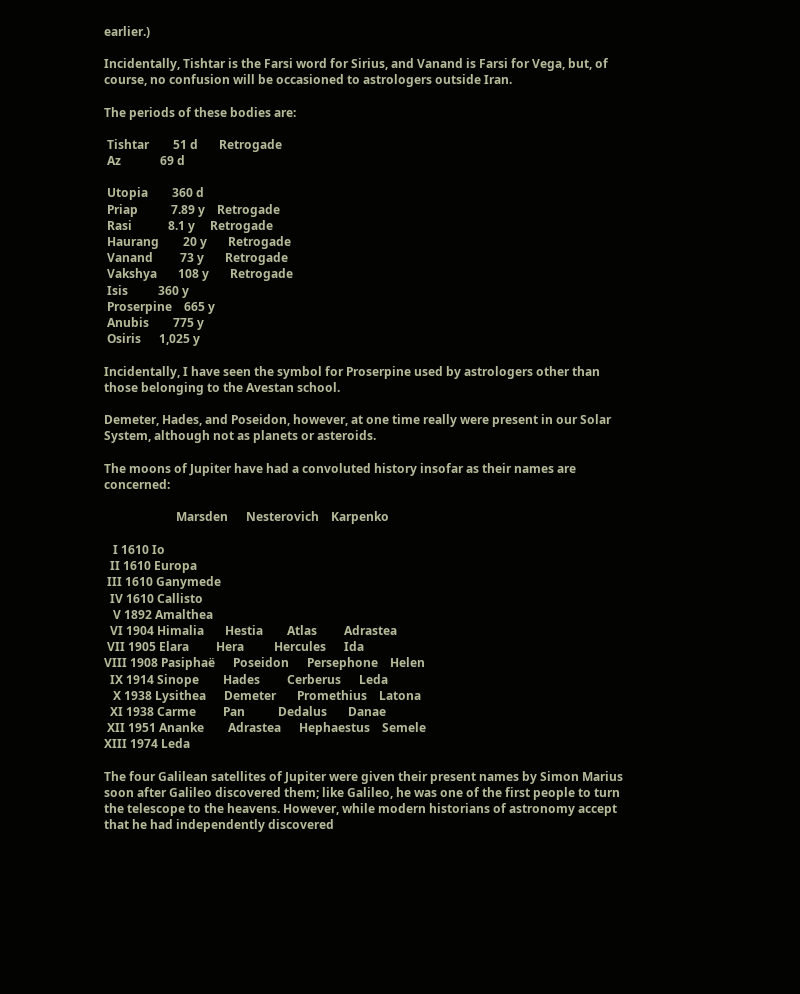earlier.)

Incidentally, Tishtar is the Farsi word for Sirius, and Vanand is Farsi for Vega, but, of course, no confusion will be occasioned to astrologers outside Iran.

The periods of these bodies are:

 Tishtar        51 d       Retrogade
 Az             69 d

 Utopia        360 d
 Priap           7.89 y    Retrogade
 Rasi            8.1 y     Retrogade
 Haurang        20 y       Retrogade
 Vanand         73 y       Retrogade
 Vakshya       108 y       Retrogade
 Isis          360 y
 Proserpine    665 y
 Anubis        775 y
 Osiris      1,025 y

Incidentally, I have seen the symbol for Proserpine used by astrologers other than those belonging to the Avestan school.

Demeter, Hades, and Poseidon, however, at one time really were present in our Solar System, although not as planets or asteroids.

The moons of Jupiter have had a convoluted history insofar as their names are concerned:

                        Marsden      Nesterovich    Karpenko

   I 1610 Io
  II 1610 Europa
 III 1610 Ganymede
  IV 1610 Callisto
   V 1892 Amalthea
  VI 1904 Himalia       Hestia        Atlas         Adrastea
 VII 1905 Elara         Hera          Hercules      Ida
VIII 1908 Pasiphaë      Poseidon      Persephone    Helen
  IX 1914 Sinope        Hades         Cerberus      Leda
   X 1938 Lysithea      Demeter       Promethius    Latona
  XI 1938 Carme         Pan           Dedalus       Danae
 XII 1951 Ananke        Adrastea      Hephaestus    Semele
XIII 1974 Leda

The four Galilean satellites of Jupiter were given their present names by Simon Marius soon after Galileo discovered them; like Galileo, he was one of the first people to turn the telescope to the heavens. However, while modern historians of astronomy accept that he had independently discovered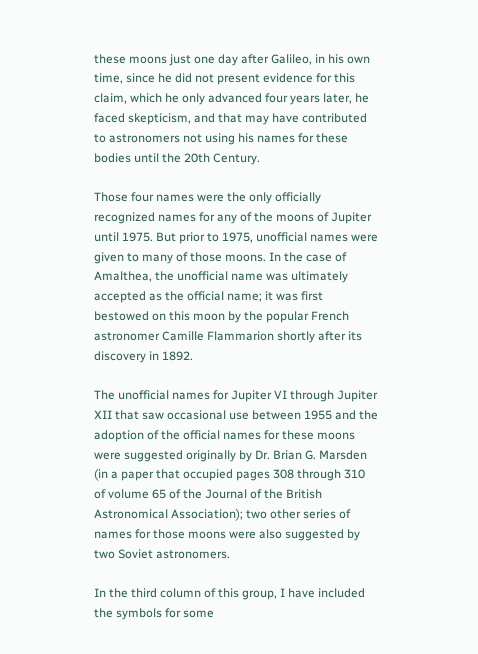these moons just one day after Galileo, in his own time, since he did not present evidence for this claim, which he only advanced four years later, he faced skepticism, and that may have contributed to astronomers not using his names for these bodies until the 20th Century.

Those four names were the only officially recognized names for any of the moons of Jupiter until 1975. But prior to 1975, unofficial names were given to many of those moons. In the case of Amalthea, the unofficial name was ultimately accepted as the official name; it was first bestowed on this moon by the popular French astronomer Camille Flammarion shortly after its discovery in 1892.

The unofficial names for Jupiter VI through Jupiter XII that saw occasional use between 1955 and the adoption of the official names for these moons were suggested originally by Dr. Brian G. Marsden (in a paper that occupied pages 308 through 310 of volume 65 of the Journal of the British Astronomical Association); two other series of names for those moons were also suggested by two Soviet astronomers.

In the third column of this group, I have included the symbols for some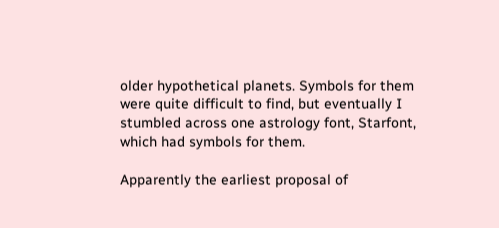older hypothetical planets. Symbols for them were quite difficult to find, but eventually I stumbled across one astrology font, Starfont, which had symbols for them.

Apparently the earliest proposal of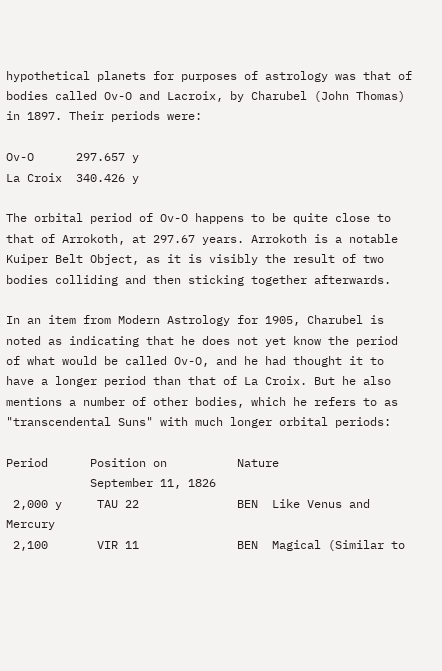hypothetical planets for purposes of astrology was that of bodies called Ov-O and Lacroix, by Charubel (John Thomas) in 1897. Their periods were:

Ov-O      297.657 y
La Croix  340.426 y

The orbital period of Ov-O happens to be quite close to that of Arrokoth, at 297.67 years. Arrokoth is a notable Kuiper Belt Object, as it is visibly the result of two bodies colliding and then sticking together afterwards.

In an item from Modern Astrology for 1905, Charubel is noted as indicating that he does not yet know the period of what would be called Ov-O, and he had thought it to have a longer period than that of La Croix. But he also mentions a number of other bodies, which he refers to as "transcendental Suns" with much longer orbital periods:

Period      Position on          Nature
            September 11, 1826
 2,000 y     TAU 22              BEN  Like Venus and Mercury
 2,100       VIR 11              BEN  Magical (Similar to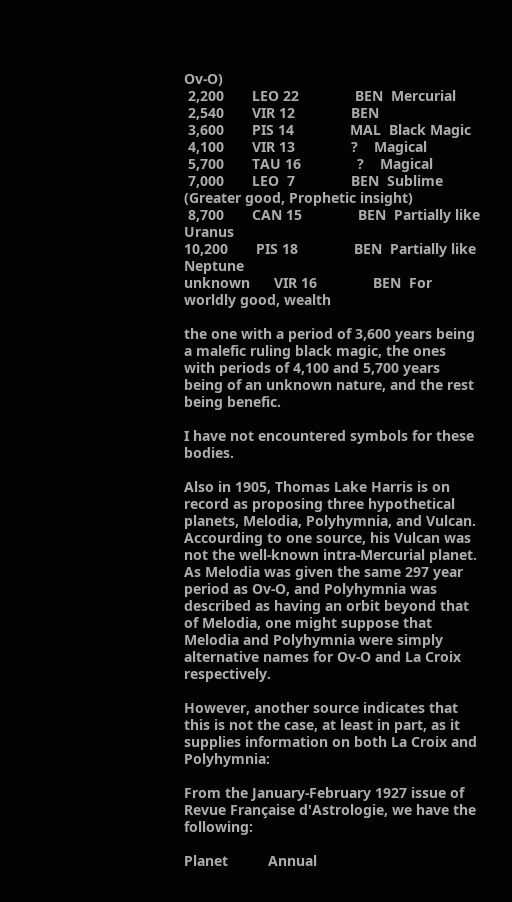Ov-O)
 2,200       LEO 22              BEN  Mercurial
 2,540       VIR 12              BEN
 3,600       PIS 14              MAL  Black Magic
 4,100       VIR 13              ?    Magical
 5,700       TAU 16              ?    Magical
 7,000       LEO  7              BEN  Sublime (Greater good, Prophetic insight)
 8,700       CAN 15              BEN  Partially like Uranus
10,200       PIS 18              BEN  Partially like Neptune
unknown      VIR 16              BEN  For worldly good, wealth

the one with a period of 3,600 years being a malefic ruling black magic, the ones with periods of 4,100 and 5,700 years being of an unknown nature, and the rest being benefic.

I have not encountered symbols for these bodies.

Also in 1905, Thomas Lake Harris is on record as proposing three hypothetical planets, Melodia, Polyhymnia, and Vulcan. Accourding to one source, his Vulcan was not the well-known intra-Mercurial planet. As Melodia was given the same 297 year period as Ov-O, and Polyhymnia was described as having an orbit beyond that of Melodia, one might suppose that Melodia and Polyhymnia were simply alternative names for Ov-O and La Croix respectively.

However, another source indicates that this is not the case, at least in part, as it supplies information on both La Croix and Polyhymnia:

From the January-February 1927 issue of Revue Française d'Astrologie, we have the following:

Planet          Annual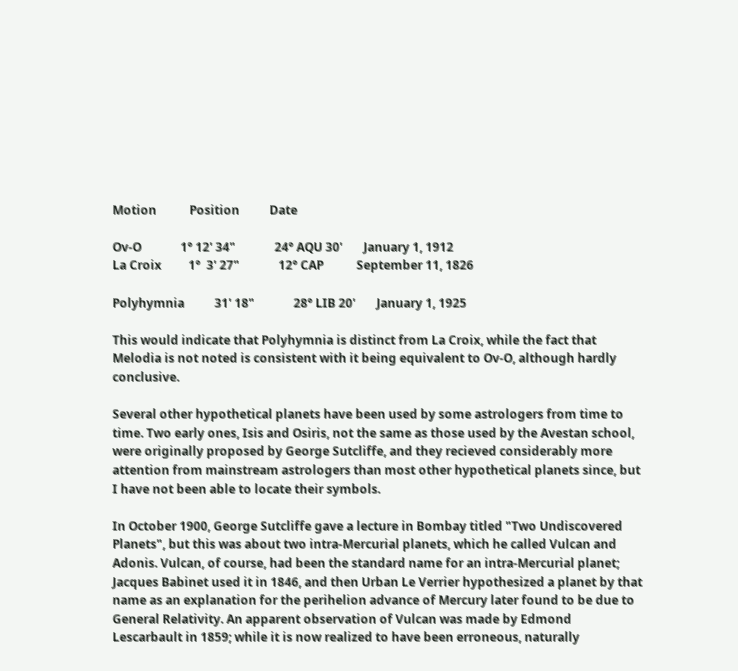Motion           Position          Date

Ov-O             1° 12' 34"             24° AQU 30'       January 1, 1912
La Croix         1°  3' 27"             12° CAP           September 11, 1826

Polyhymnia          31' 18"             28° LIB 20'       January 1, 1925

This would indicate that Polyhymnia is distinct from La Croix, while the fact that Melodia is not noted is consistent with it being equivalent to Ov-O, although hardly conclusive.

Several other hypothetical planets have been used by some astrologers from time to time. Two early ones, Isis and Osiris, not the same as those used by the Avestan school, were originally proposed by George Sutcliffe, and they recieved considerably more attention from mainstream astrologers than most other hypothetical planets since, but I have not been able to locate their symbols.

In October 1900, George Sutcliffe gave a lecture in Bombay titled "Two Undiscovered Planets", but this was about two intra-Mercurial planets, which he called Vulcan and Adonis. Vulcan, of course, had been the standard name for an intra-Mercurial planet; Jacques Babinet used it in 1846, and then Urban Le Verrier hypothesized a planet by that name as an explanation for the perihelion advance of Mercury later found to be due to General Relativity. An apparent observation of Vulcan was made by Edmond Lescarbault in 1859; while it is now realized to have been erroneous, naturally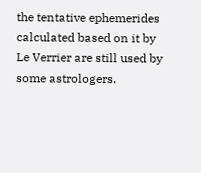the tentative ephemerides calculated based on it by Le Verrier are still used by some astrologers.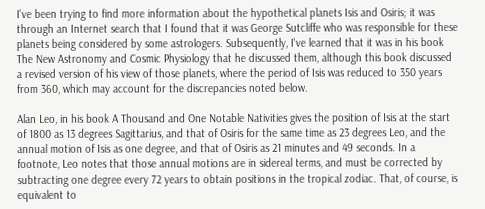I've been trying to find more information about the hypothetical planets Isis and Osiris; it was through an Internet search that I found that it was George Sutcliffe who was responsible for these planets being considered by some astrologers. Subsequently, I've learned that it was in his book The New Astronomy and Cosmic Physiology that he discussed them, although this book discussed a revised version of his view of those planets, where the period of Isis was reduced to 350 years from 360, which may account for the discrepancies noted below.

Alan Leo, in his book A Thousand and One Notable Nativities gives the position of Isis at the start of 1800 as 13 degrees Sagittarius, and that of Osiris for the same time as 23 degrees Leo, and the annual motion of Isis as one degree, and that of Osiris as 21 minutes and 49 seconds. In a footnote, Leo notes that those annual motions are in sidereal terms, and must be corrected by subtracting one degree every 72 years to obtain positions in the tropical zodiac. That, of course, is equivalent to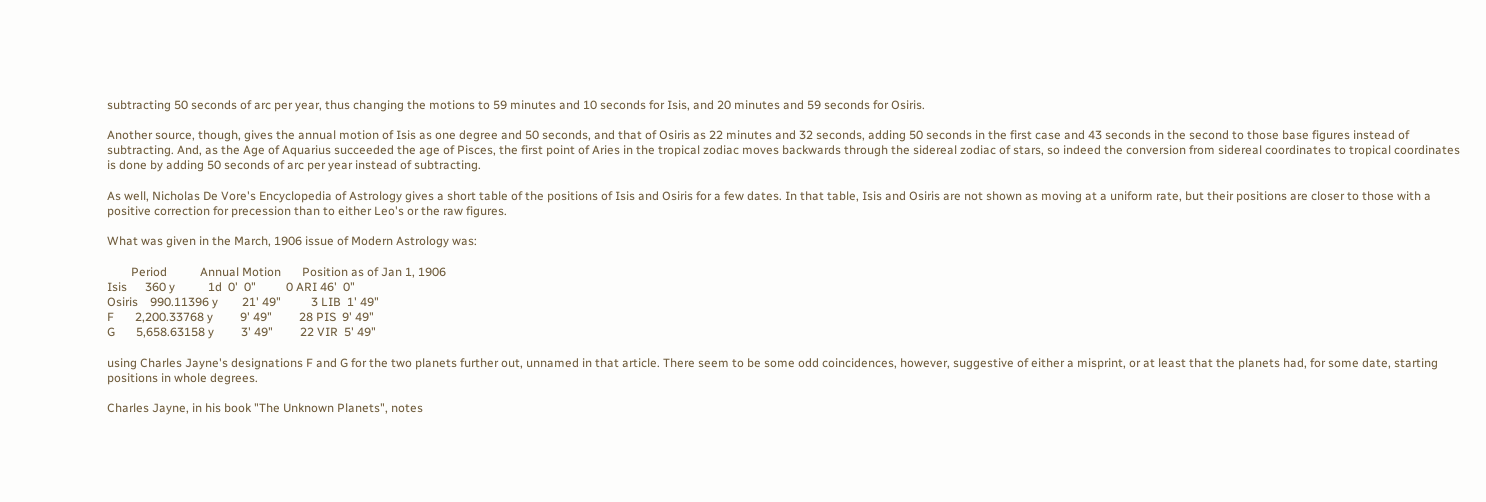subtracting 50 seconds of arc per year, thus changing the motions to 59 minutes and 10 seconds for Isis, and 20 minutes and 59 seconds for Osiris.

Another source, though, gives the annual motion of Isis as one degree and 50 seconds, and that of Osiris as 22 minutes and 32 seconds, adding 50 seconds in the first case and 43 seconds in the second to those base figures instead of subtracting. And, as the Age of Aquarius succeeded the age of Pisces, the first point of Aries in the tropical zodiac moves backwards through the sidereal zodiac of stars, so indeed the conversion from sidereal coordinates to tropical coordinates is done by adding 50 seconds of arc per year instead of subtracting.

As well, Nicholas De Vore's Encyclopedia of Astrology gives a short table of the positions of Isis and Osiris for a few dates. In that table, Isis and Osiris are not shown as moving at a uniform rate, but their positions are closer to those with a positive correction for precession than to either Leo's or the raw figures.

What was given in the March, 1906 issue of Modern Astrology was:

        Period           Annual Motion       Position as of Jan 1, 1906
Isis      360 y           1d  0'  0"          0 ARI 46'  0"
Osiris    990.11396 y        21' 49"          3 LIB  1' 49"
F       2,200.33768 y         9' 49"         28 PIS  9' 49"
G       5,658.63158 y         3' 49"         22 VIR  5' 49"

using Charles Jayne's designations F and G for the two planets further out, unnamed in that article. There seem to be some odd coincidences, however, suggestive of either a misprint, or at least that the planets had, for some date, starting positions in whole degrees.

Charles Jayne, in his book "The Unknown Planets", notes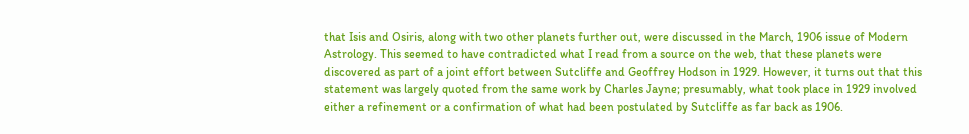that Isis and Osiris, along with two other planets further out, were discussed in the March, 1906 issue of Modern Astrology. This seemed to have contradicted what I read from a source on the web, that these planets were discovered as part of a joint effort between Sutcliffe and Geoffrey Hodson in 1929. However, it turns out that this statement was largely quoted from the same work by Charles Jayne; presumably, what took place in 1929 involved either a refinement or a confirmation of what had been postulated by Sutcliffe as far back as 1906.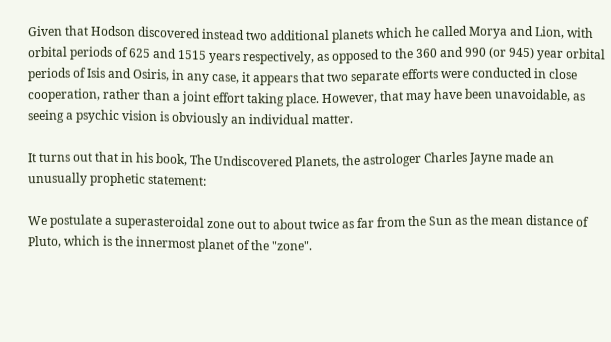Given that Hodson discovered instead two additional planets which he called Morya and Lion, with orbital periods of 625 and 1515 years respectively, as opposed to the 360 and 990 (or 945) year orbital periods of Isis and Osiris, in any case, it appears that two separate efforts were conducted in close cooperation, rather than a joint effort taking place. However, that may have been unavoidable, as seeing a psychic vision is obviously an individual matter.

It turns out that in his book, The Undiscovered Planets, the astrologer Charles Jayne made an unusually prophetic statement:

We postulate a superasteroidal zone out to about twice as far from the Sun as the mean distance of Pluto, which is the innermost planet of the "zone".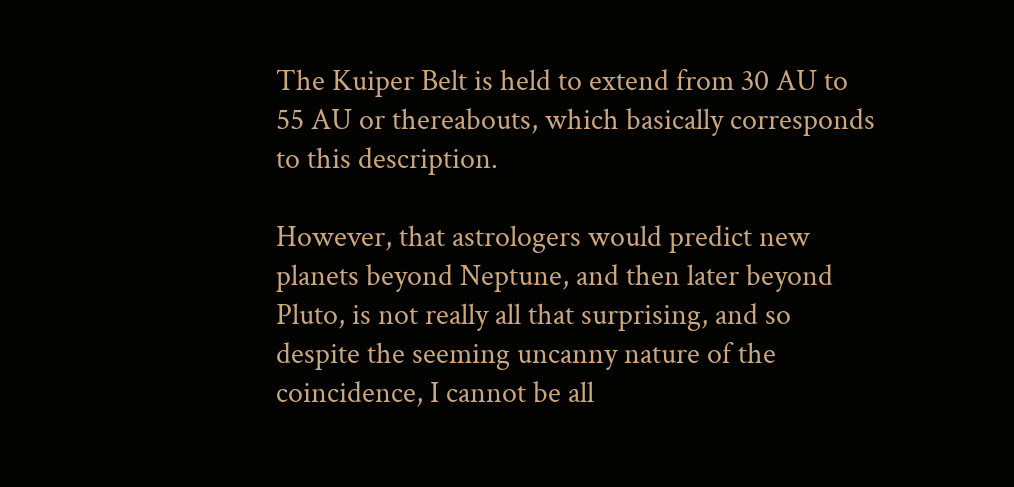The Kuiper Belt is held to extend from 30 AU to 55 AU or thereabouts, which basically corresponds to this description.

However, that astrologers would predict new planets beyond Neptune, and then later beyond Pluto, is not really all that surprising, and so despite the seeming uncanny nature of the coincidence, I cannot be all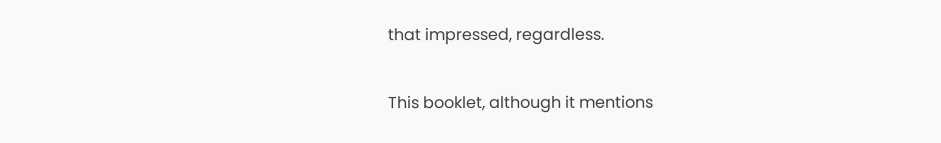that impressed, regardless.

This booklet, although it mentions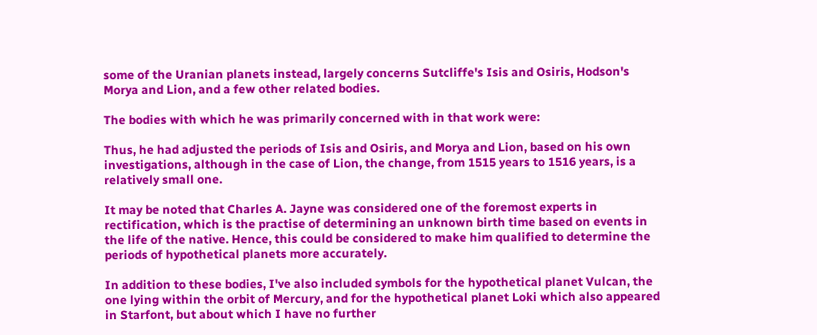some of the Uranian planets instead, largely concerns Sutcliffe's Isis and Osiris, Hodson's Morya and Lion, and a few other related bodies.

The bodies with which he was primarily concerned with in that work were:

Thus, he had adjusted the periods of Isis and Osiris, and Morya and Lion, based on his own investigations, although in the case of Lion, the change, from 1515 years to 1516 years, is a relatively small one.

It may be noted that Charles A. Jayne was considered one of the foremost experts in rectification, which is the practise of determining an unknown birth time based on events in the life of the native. Hence, this could be considered to make him qualified to determine the periods of hypothetical planets more accurately.

In addition to these bodies, I've also included symbols for the hypothetical planet Vulcan, the one lying within the orbit of Mercury, and for the hypothetical planet Loki which also appeared in Starfont, but about which I have no further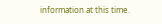information at this time.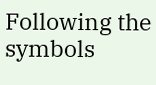Following the symbols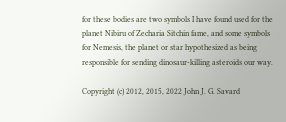for these bodies are two symbols I have found used for the planet Nibiru of Zecharia Sitchin fame, and some symbols for Nemesis, the planet or star hypothesized as being responsible for sending dinosaur-killing asteroids our way.

Copyright (c) 2012, 2015, 2022 John J. G. Savard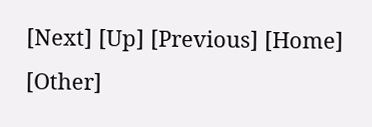[Next] [Up] [Previous] [Home] [Other]